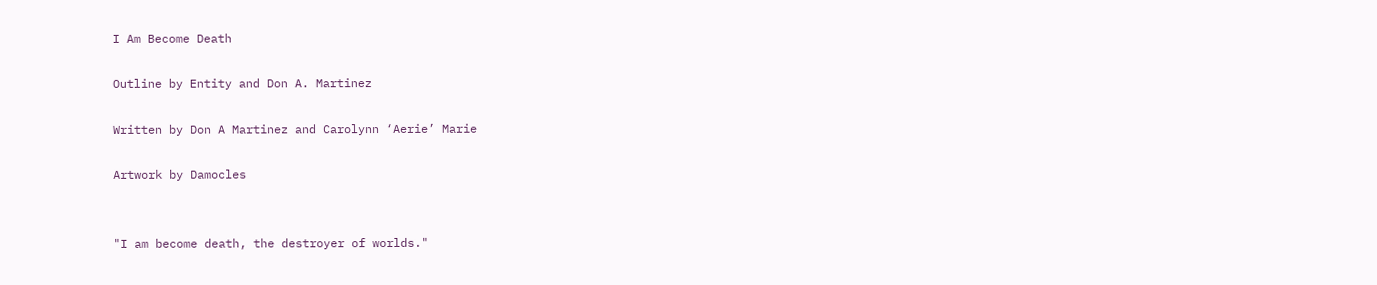I Am Become Death

Outline by Entity and Don A. Martinez

Written by Don A Martinez and Carolynn ‘Aerie’ Marie

Artwork by Damocles


"I am become death, the destroyer of worlds."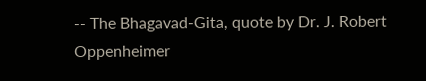-- The Bhagavad-Gita, quote by Dr. J. Robert Oppenheimer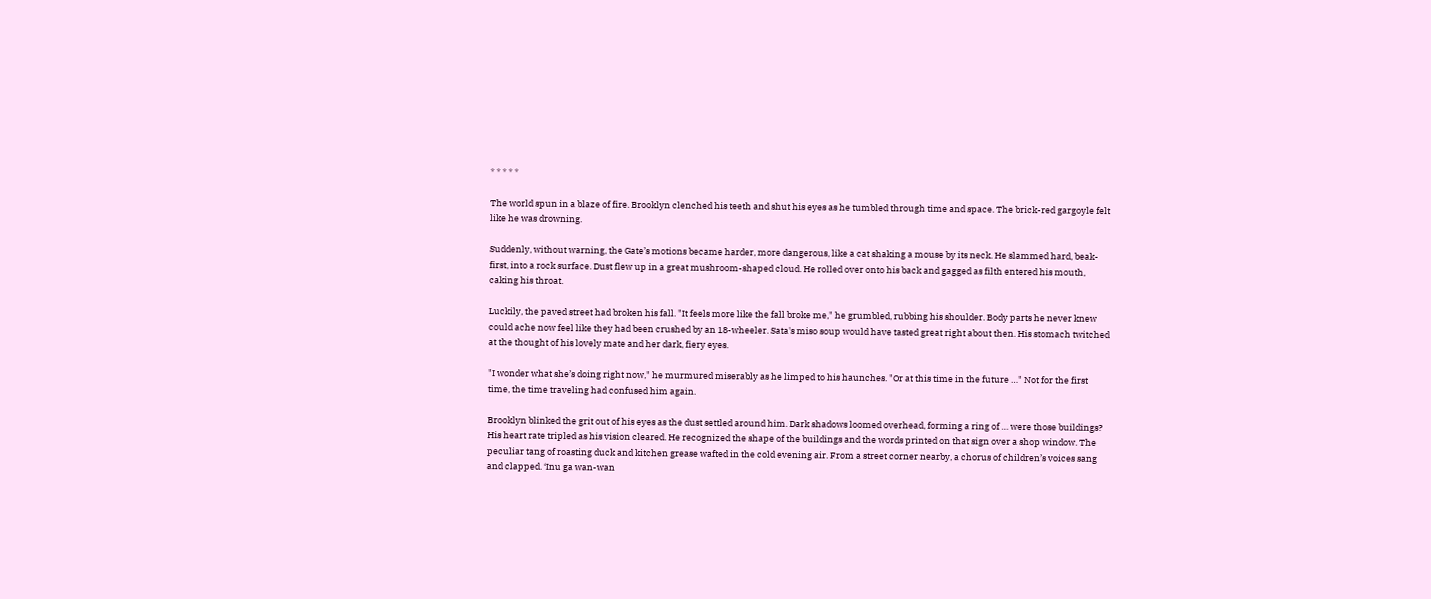* * * * *

The world spun in a blaze of fire. Brooklyn clenched his teeth and shut his eyes as he tumbled through time and space. The brick-red gargoyle felt like he was drowning.

Suddenly, without warning, the Gate’s motions became harder, more dangerous, like a cat shaking a mouse by its neck. He slammed hard, beak-first, into a rock surface. Dust flew up in a great mushroom-shaped cloud. He rolled over onto his back and gagged as filth entered his mouth, caking his throat.

Luckily, the paved street had broken his fall. "It feels more like the fall broke me," he grumbled, rubbing his shoulder. Body parts he never knew could ache now feel like they had been crushed by an 18-wheeler. Sata's miso soup would have tasted great right about then. His stomach twitched at the thought of his lovely mate and her dark, fiery eyes.

"I wonder what she’s doing right now," he murmured miserably as he limped to his haunches. "Or at this time in the future …" Not for the first time, the time traveling had confused him again.

Brooklyn blinked the grit out of his eyes as the dust settled around him. Dark shadows loomed overhead, forming a ring of … were those buildings? His heart rate tripled as his vision cleared. He recognized the shape of the buildings and the words printed on that sign over a shop window. The peculiar tang of roasting duck and kitchen grease wafted in the cold evening air. From a street corner nearby, a chorus of children’s voices sang and clapped. ‘Inu ga wan-wan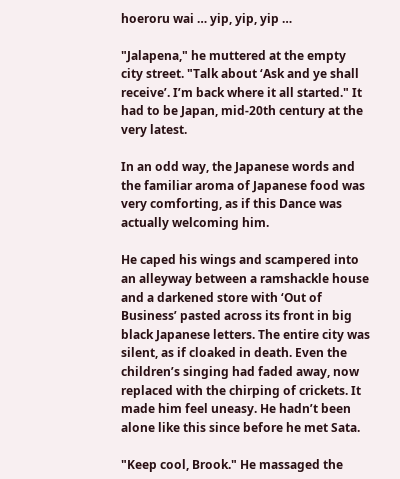hoeroru wai … yip, yip, yip …

"Jalapena," he muttered at the empty city street. "Talk about ‘Ask and ye shall receive’. I’m back where it all started." It had to be Japan, mid-20th century at the very latest.

In an odd way, the Japanese words and the familiar aroma of Japanese food was very comforting, as if this Dance was actually welcoming him.

He caped his wings and scampered into an alleyway between a ramshackle house and a darkened store with ‘Out of Business’ pasted across its front in big black Japanese letters. The entire city was silent, as if cloaked in death. Even the children’s singing had faded away, now replaced with the chirping of crickets. It made him feel uneasy. He hadn’t been alone like this since before he met Sata.

"Keep cool, Brook." He massaged the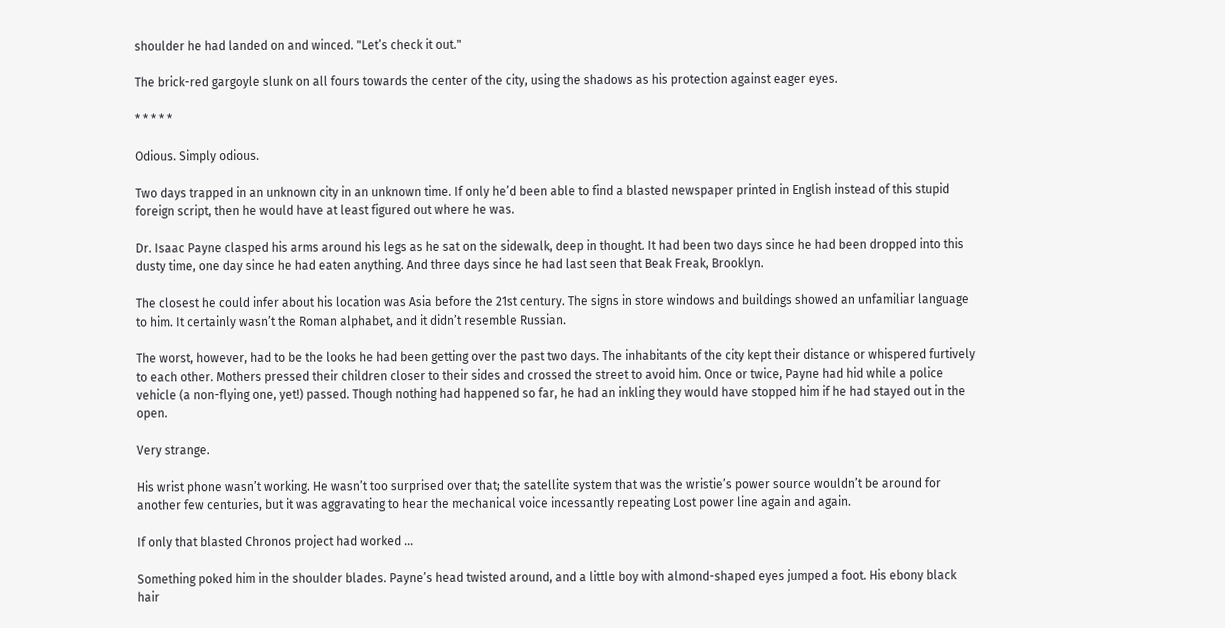shoulder he had landed on and winced. "Let’s check it out."

The brick-red gargoyle slunk on all fours towards the center of the city, using the shadows as his protection against eager eyes.

* * * * *

Odious. Simply odious.

Two days trapped in an unknown city in an unknown time. If only he’d been able to find a blasted newspaper printed in English instead of this stupid foreign script, then he would have at least figured out where he was.

Dr. Isaac Payne clasped his arms around his legs as he sat on the sidewalk, deep in thought. It had been two days since he had been dropped into this dusty time, one day since he had eaten anything. And three days since he had last seen that Beak Freak, Brooklyn.

The closest he could infer about his location was Asia before the 21st century. The signs in store windows and buildings showed an unfamiliar language to him. It certainly wasn’t the Roman alphabet, and it didn’t resemble Russian.

The worst, however, had to be the looks he had been getting over the past two days. The inhabitants of the city kept their distance or whispered furtively to each other. Mothers pressed their children closer to their sides and crossed the street to avoid him. Once or twice, Payne had hid while a police vehicle (a non-flying one, yet!) passed. Though nothing had happened so far, he had an inkling they would have stopped him if he had stayed out in the open.

Very strange.

His wrist phone wasn’t working. He wasn’t too surprised over that; the satellite system that was the wristie’s power source wouldn’t be around for another few centuries, but it was aggravating to hear the mechanical voice incessantly repeating Lost power line again and again.

If only that blasted Chronos project had worked …

Something poked him in the shoulder blades. Payne’s head twisted around, and a little boy with almond-shaped eyes jumped a foot. His ebony black hair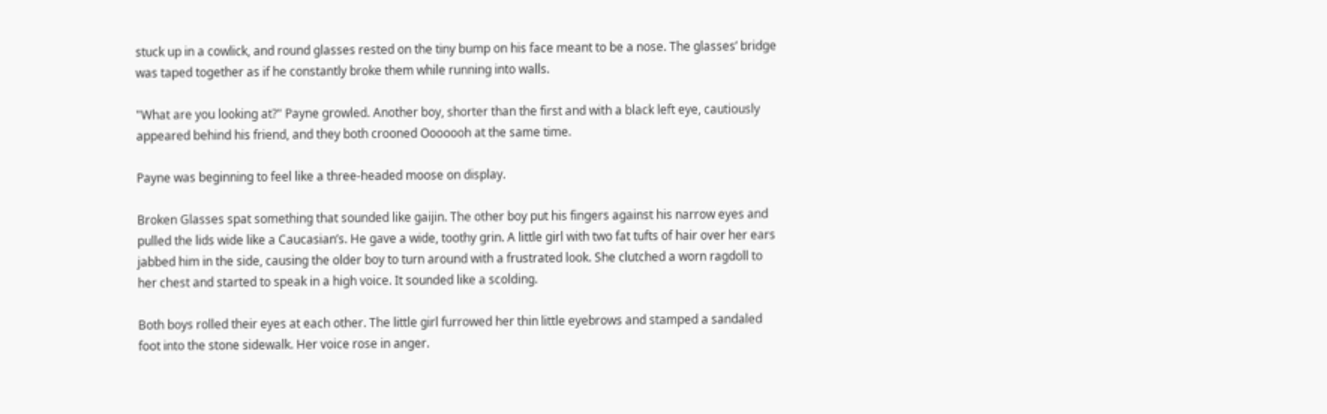stuck up in a cowlick, and round glasses rested on the tiny bump on his face meant to be a nose. The glasses’ bridge was taped together as if he constantly broke them while running into walls.

"What are you looking at?" Payne growled. Another boy, shorter than the first and with a black left eye, cautiously appeared behind his friend, and they both crooned Ooooooh at the same time.

Payne was beginning to feel like a three-headed moose on display.

Broken Glasses spat something that sounded like gaijin. The other boy put his fingers against his narrow eyes and pulled the lids wide like a Caucasian’s. He gave a wide, toothy grin. A little girl with two fat tufts of hair over her ears jabbed him in the side, causing the older boy to turn around with a frustrated look. She clutched a worn ragdoll to her chest and started to speak in a high voice. It sounded like a scolding.

Both boys rolled their eyes at each other. The little girl furrowed her thin little eyebrows and stamped a sandaled foot into the stone sidewalk. Her voice rose in anger.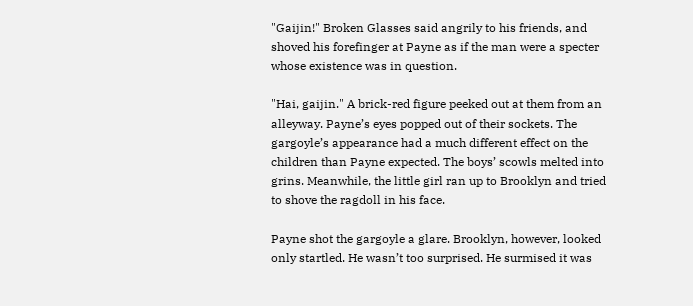"Gaijin!" Broken Glasses said angrily to his friends, and shoved his forefinger at Payne as if the man were a specter whose existence was in question.

"Hai, gaijin." A brick-red figure peeked out at them from an alleyway. Payne’s eyes popped out of their sockets. The gargoyle’s appearance had a much different effect on the children than Payne expected. The boys’ scowls melted into grins. Meanwhile, the little girl ran up to Brooklyn and tried to shove the ragdoll in his face.

Payne shot the gargoyle a glare. Brooklyn, however, looked only startled. He wasn’t too surprised. He surmised it was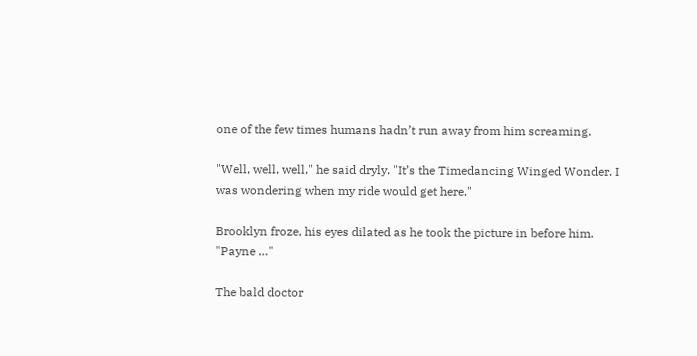one of the few times humans hadn’t run away from him screaming.

"Well, well, well," he said dryly. "It’s the Timedancing Winged Wonder. I was wondering when my ride would get here."

Brooklyn froze, his eyes dilated as he took the picture in before him. "Payne …"

The bald doctor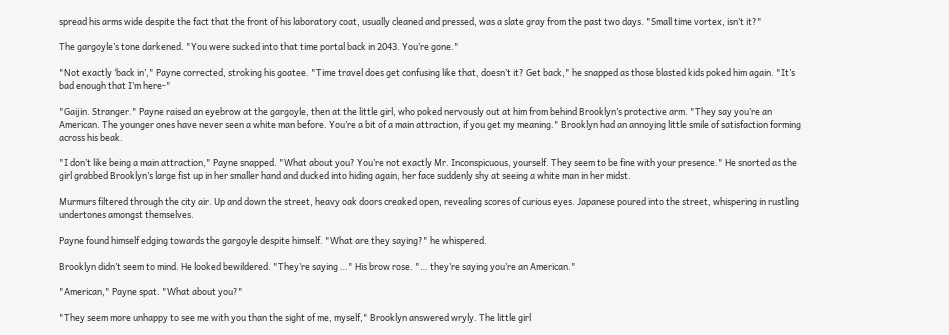spread his arms wide despite the fact that the front of his laboratory coat, usually cleaned and pressed, was a slate gray from the past two days. "Small time vortex, isn’t it?"

The gargoyle’s tone darkened. "You were sucked into that time portal back in 2043. You’re gone."

"Not exactly ‘back in’," Payne corrected, stroking his goatee. "Time travel does get confusing like that, doesn’t it? Get back," he snapped as those blasted kids poked him again. "It’s bad enough that I’m here-"

"Gaijin. Stranger." Payne raised an eyebrow at the gargoyle, then at the little girl, who poked nervously out at him from behind Brooklyn’s protective arm. "They say you’re an American. The younger ones have never seen a white man before. You’re a bit of a main attraction, if you get my meaning." Brooklyn had an annoying little smile of satisfaction forming across his beak.

"I don’t like being a main attraction," Payne snapped. "What about you? You’re not exactly Mr. Inconspicuous, yourself. They seem to be fine with your presence." He snorted as the girl grabbed Brooklyn’s large fist up in her smaller hand and ducked into hiding again, her face suddenly shy at seeing a white man in her midst.

Murmurs filtered through the city air. Up and down the street, heavy oak doors creaked open, revealing scores of curious eyes. Japanese poured into the street, whispering in rustling undertones amongst themselves.

Payne found himself edging towards the gargoyle despite himself. "What are they saying?" he whispered.

Brooklyn didn’t seem to mind. He looked bewildered. "They’re saying …" His brow rose. "… they’re saying you’re an American."

"American," Payne spat. "What about you?"

"They seem more unhappy to see me with you than the sight of me, myself," Brooklyn answered wryly. The little girl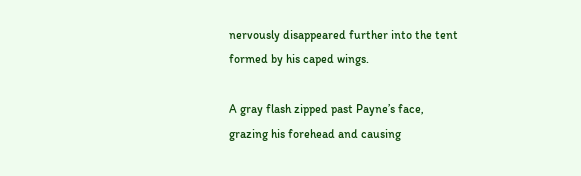nervously disappeared further into the tent formed by his caped wings.

A gray flash zipped past Payne’s face, grazing his forehead and causing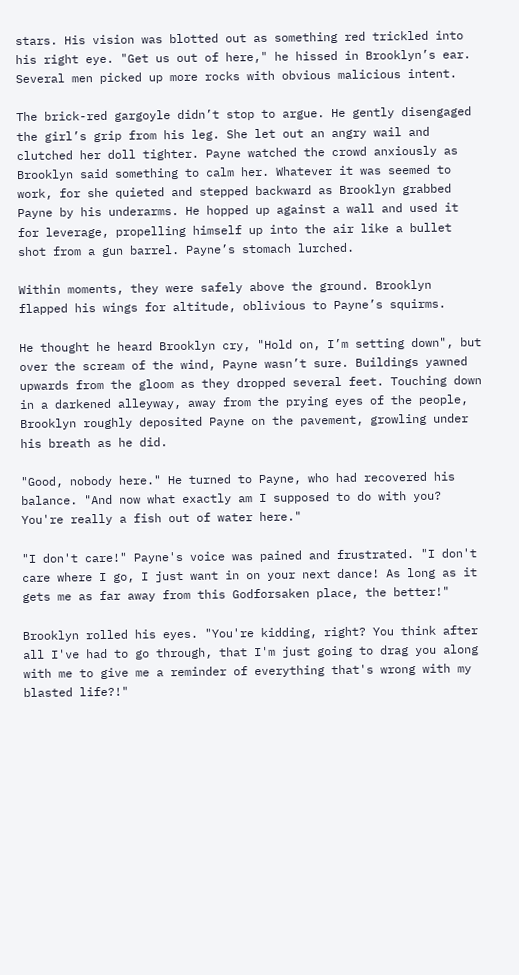stars. His vision was blotted out as something red trickled into his right eye. "Get us out of here," he hissed in Brooklyn’s ear. Several men picked up more rocks with obvious malicious intent.

The brick-red gargoyle didn’t stop to argue. He gently disengaged the girl’s grip from his leg. She let out an angry wail and clutched her doll tighter. Payne watched the crowd anxiously as Brooklyn said something to calm her. Whatever it was seemed to work, for she quieted and stepped backward as Brooklyn grabbed Payne by his underarms. He hopped up against a wall and used it for leverage, propelling himself up into the air like a bullet shot from a gun barrel. Payne’s stomach lurched.

Within moments, they were safely above the ground. Brooklyn flapped his wings for altitude, oblivious to Payne’s squirms.

He thought he heard Brooklyn cry, "Hold on, I’m setting down", but over the scream of the wind, Payne wasn’t sure. Buildings yawned upwards from the gloom as they dropped several feet. Touching down in a darkened alleyway, away from the prying eyes of the people, Brooklyn roughly deposited Payne on the pavement, growling under his breath as he did.

"Good, nobody here." He turned to Payne, who had recovered his balance. "And now what exactly am I supposed to do with you? You're really a fish out of water here."

"I don't care!" Payne's voice was pained and frustrated. "I don't care where I go, I just want in on your next dance! As long as it gets me as far away from this Godforsaken place, the better!"

Brooklyn rolled his eyes. "You're kidding, right? You think after all I've had to go through, that I'm just going to drag you along with me to give me a reminder of everything that's wrong with my blasted life?!"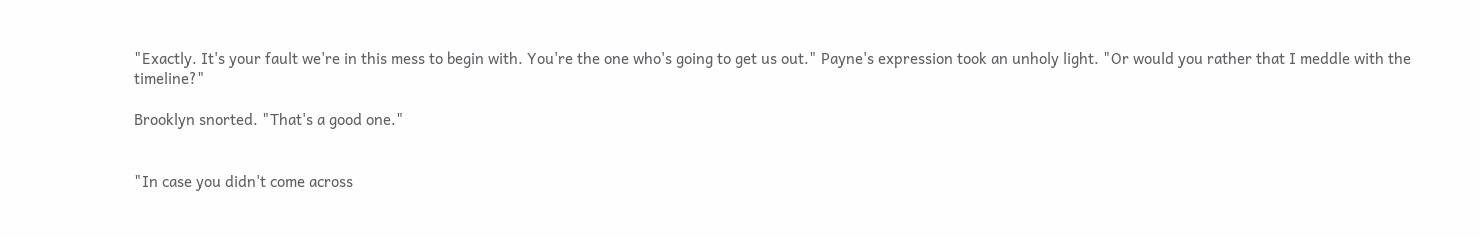"Exactly. It's your fault we're in this mess to begin with. You're the one who's going to get us out." Payne's expression took an unholy light. "Or would you rather that I meddle with the timeline?"

Brooklyn snorted. "That's a good one."


"In case you didn't come across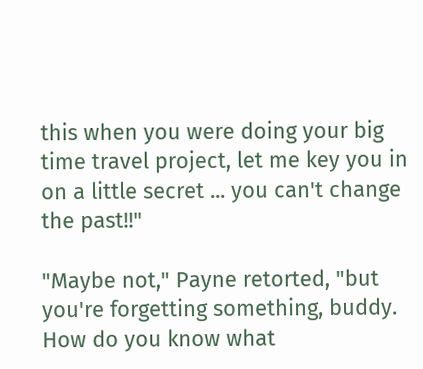this when you were doing your big time travel project, let me key you in on a little secret ... you can't change the past!!"

"Maybe not," Payne retorted, "but you're forgetting something, buddy. How do you know what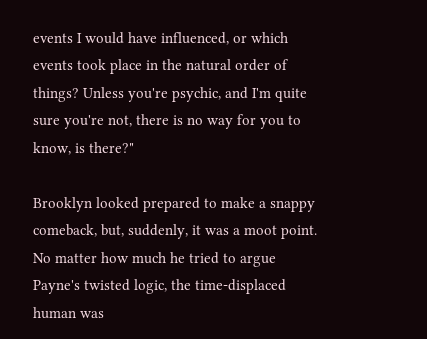events I would have influenced, or which events took place in the natural order of things? Unless you're psychic, and I'm quite sure you're not, there is no way for you to know, is there?"

Brooklyn looked prepared to make a snappy comeback, but, suddenly, it was a moot point. No matter how much he tried to argue Payne's twisted logic, the time-displaced human was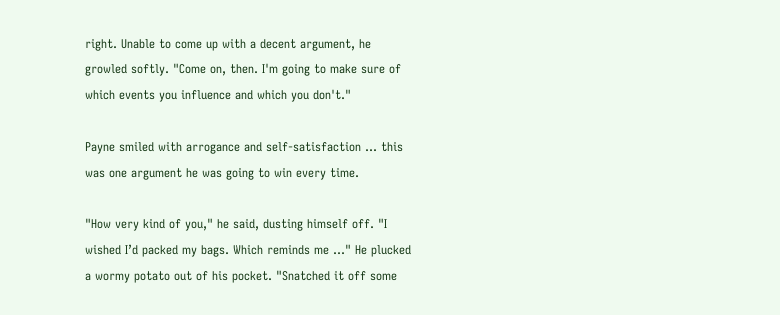right. Unable to come up with a decent argument, he growled softly. "Come on, then. I'm going to make sure of which events you influence and which you don't."

Payne smiled with arrogance and self-satisfaction ... this was one argument he was going to win every time.

"How very kind of you," he said, dusting himself off. "I wished I’d packed my bags. Which reminds me …" He plucked a wormy potato out of his pocket. "Snatched it off some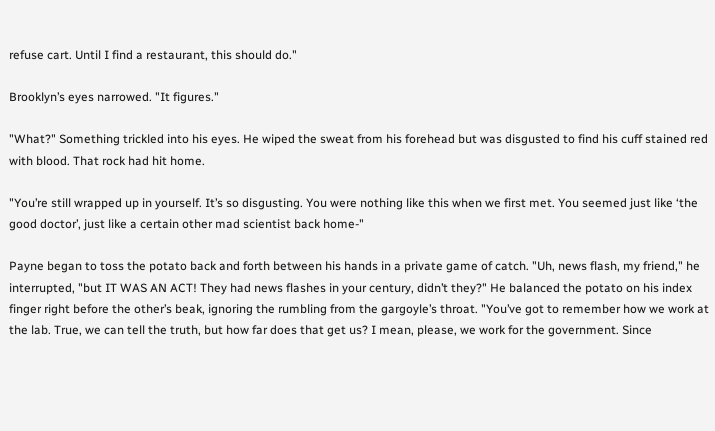refuse cart. Until I find a restaurant, this should do."

Brooklyn’s eyes narrowed. "It figures."

"What?" Something trickled into his eyes. He wiped the sweat from his forehead but was disgusted to find his cuff stained red with blood. That rock had hit home.

"You’re still wrapped up in yourself. It’s so disgusting. You were nothing like this when we first met. You seemed just like ‘the good doctor’, just like a certain other mad scientist back home-"

Payne began to toss the potato back and forth between his hands in a private game of catch. "Uh, news flash, my friend," he interrupted, "but IT WAS AN ACT! They had news flashes in your century, didn’t they?" He balanced the potato on his index finger right before the other’s beak, ignoring the rumbling from the gargoyle’s throat. "You’ve got to remember how we work at the lab. True, we can tell the truth, but how far does that get us? I mean, please, we work for the government. Since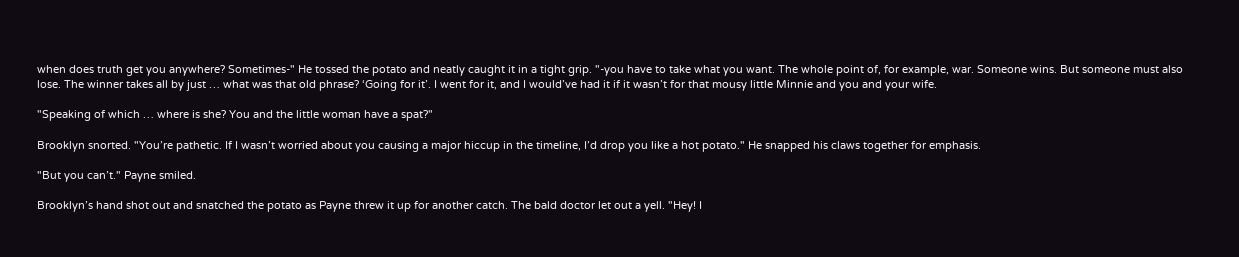when does truth get you anywhere? Sometimes-" He tossed the potato and neatly caught it in a tight grip. "-you have to take what you want. The whole point of, for example, war. Someone wins. But someone must also lose. The winner takes all by just … what was that old phrase? ‘Going for it’. I went for it, and I would’ve had it if it wasn’t for that mousy little Minnie and you and your wife.

"Speaking of which … where is she? You and the little woman have a spat?"

Brooklyn snorted. "You’re pathetic. If I wasn’t worried about you causing a major hiccup in the timeline, I’d drop you like a hot potato." He snapped his claws together for emphasis.

"But you can’t." Payne smiled.

Brooklyn’s hand shot out and snatched the potato as Payne threw it up for another catch. The bald doctor let out a yell. "Hey! I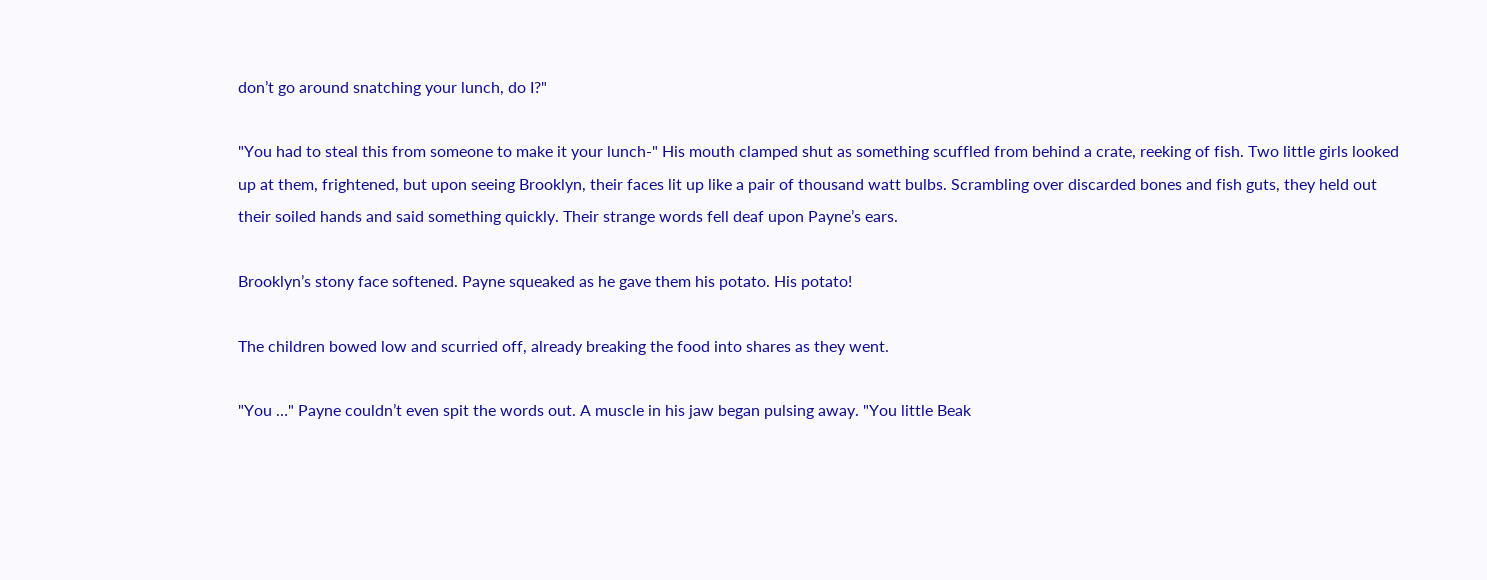don’t go around snatching your lunch, do I?"

"You had to steal this from someone to make it your lunch-" His mouth clamped shut as something scuffled from behind a crate, reeking of fish. Two little girls looked up at them, frightened, but upon seeing Brooklyn, their faces lit up like a pair of thousand watt bulbs. Scrambling over discarded bones and fish guts, they held out their soiled hands and said something quickly. Their strange words fell deaf upon Payne’s ears.

Brooklyn’s stony face softened. Payne squeaked as he gave them his potato. His potato!

The children bowed low and scurried off, already breaking the food into shares as they went.

"You …" Payne couldn’t even spit the words out. A muscle in his jaw began pulsing away. "You little Beak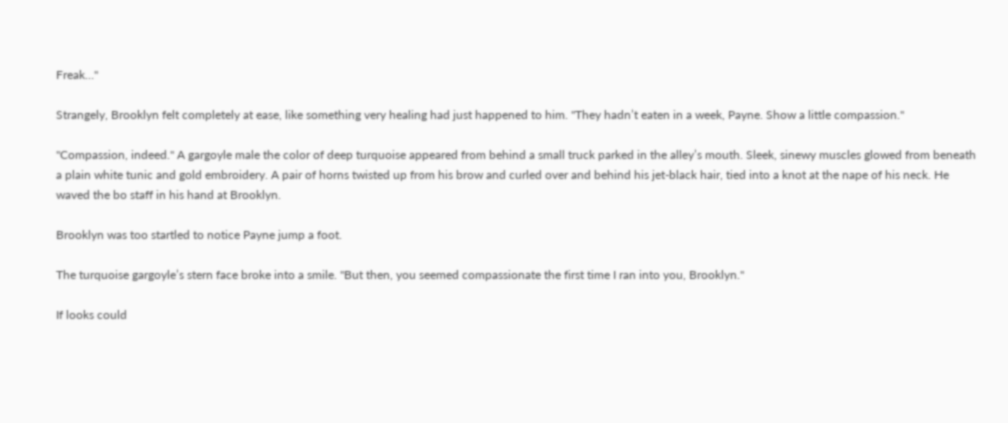Freak…"

Strangely, Brooklyn felt completely at ease, like something very healing had just happened to him. "They hadn’t eaten in a week, Payne. Show a little compassion."

"Compassion, indeed." A gargoyle male the color of deep turquoise appeared from behind a small truck parked in the alley’s mouth. Sleek, sinewy muscles glowed from beneath a plain white tunic and gold embroidery. A pair of horns twisted up from his brow and curled over and behind his jet-black hair, tied into a knot at the nape of his neck. He waved the bo staff in his hand at Brooklyn.

Brooklyn was too startled to notice Payne jump a foot.

The turquoise gargoyle’s stern face broke into a smile. "But then, you seemed compassionate the first time I ran into you, Brooklyn."

If looks could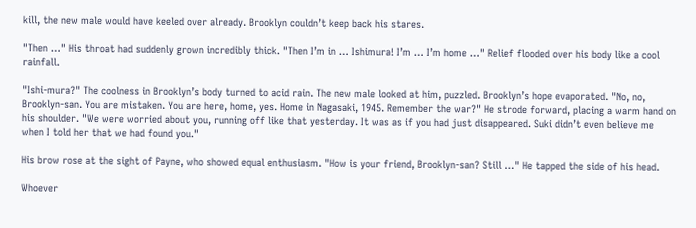kill, the new male would have keeled over already. Brooklyn couldn’t keep back his stares.

"Then …" His throat had suddenly grown incredibly thick. "Then I’m in … Ishimura! I’m … I’m home …" Relief flooded over his body like a cool rainfall.

"Ishi-mura?" The coolness in Brooklyn’s body turned to acid rain. The new male looked at him, puzzled. Brooklyn’s hope evaporated. "No, no, Brooklyn-san. You are mistaken. You are here, home, yes. Home in Nagasaki, 1945. Remember the war?" He strode forward, placing a warm hand on his shoulder. "We were worried about you, running off like that yesterday. It was as if you had just disappeared. Suki didn’t even believe me when I told her that we had found you."

His brow rose at the sight of Payne, who showed equal enthusiasm. "How is your friend, Brooklyn-san? Still …" He tapped the side of his head.

Whoever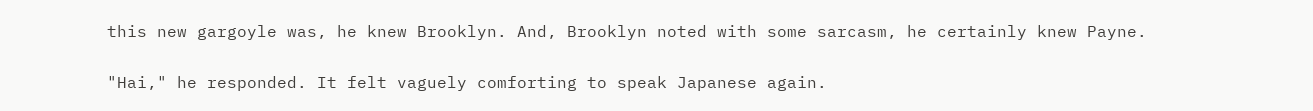this new gargoyle was, he knew Brooklyn. And, Brooklyn noted with some sarcasm, he certainly knew Payne.

"Hai," he responded. It felt vaguely comforting to speak Japanese again.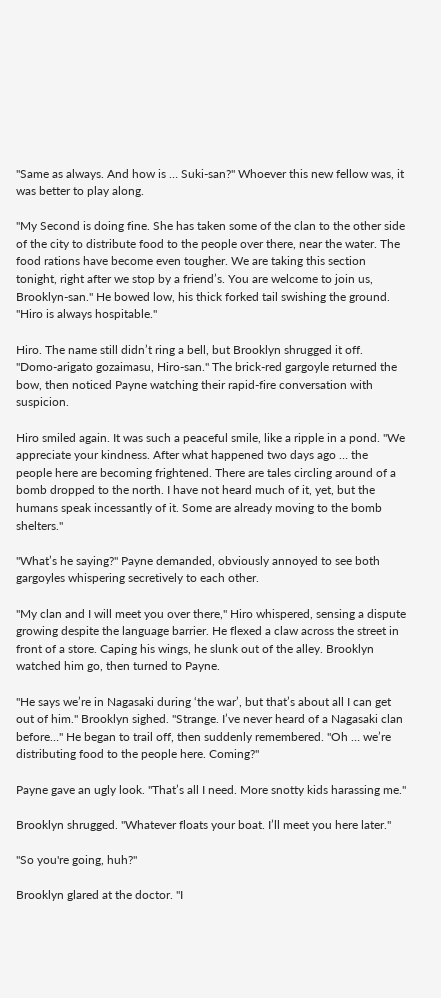"Same as always. And how is … Suki-san?" Whoever this new fellow was, it was better to play along.

"My Second is doing fine. She has taken some of the clan to the other side of the city to distribute food to the people over there, near the water. The food rations have become even tougher. We are taking this section tonight, right after we stop by a friend’s. You are welcome to join us, Brooklyn-san." He bowed low, his thick forked tail swishing the ground. "Hiro is always hospitable."

Hiro. The name still didn’t ring a bell, but Brooklyn shrugged it off. "Domo-arigato gozaimasu, Hiro-san." The brick-red gargoyle returned the bow, then noticed Payne watching their rapid-fire conversation with suspicion.

Hiro smiled again. It was such a peaceful smile, like a ripple in a pond. "We appreciate your kindness. After what happened two days ago … the people here are becoming frightened. There are tales circling around of a bomb dropped to the north. I have not heard much of it, yet, but the humans speak incessantly of it. Some are already moving to the bomb shelters."

"What’s he saying?" Payne demanded, obviously annoyed to see both gargoyles whispering secretively to each other.

"My clan and I will meet you over there," Hiro whispered, sensing a dispute growing despite the language barrier. He flexed a claw across the street in front of a store. Caping his wings, he slunk out of the alley. Brooklyn watched him go, then turned to Payne.

"He says we’re in Nagasaki during ‘the war’, but that’s about all I can get out of him." Brooklyn sighed. "Strange. I’ve never heard of a Nagasaki clan before…" He began to trail off, then suddenly remembered. "Oh … we’re distributing food to the people here. Coming?"

Payne gave an ugly look. "That’s all I need. More snotty kids harassing me."

Brooklyn shrugged. "Whatever floats your boat. I’ll meet you here later."

"So you're going, huh?"

Brooklyn glared at the doctor. "I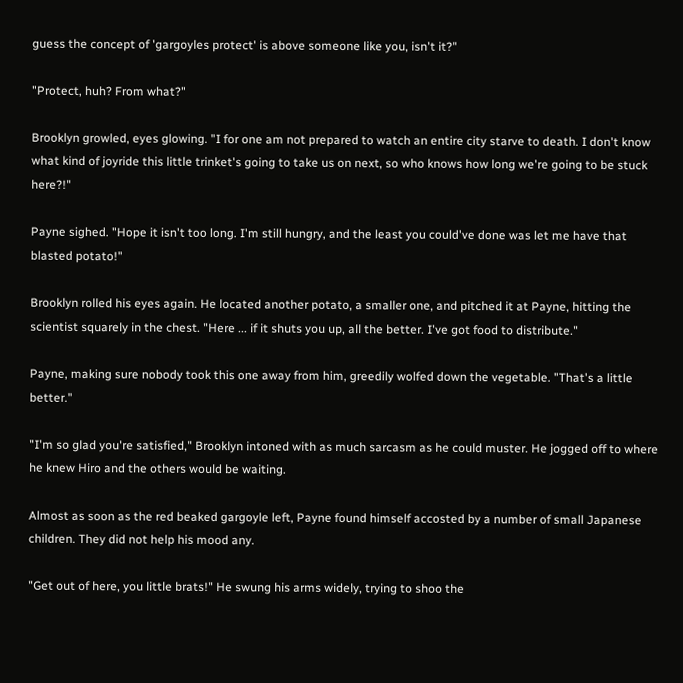guess the concept of 'gargoyles protect' is above someone like you, isn't it?"

"Protect, huh? From what?"

Brooklyn growled, eyes glowing. "I for one am not prepared to watch an entire city starve to death. I don't know what kind of joyride this little trinket's going to take us on next, so who knows how long we're going to be stuck here?!"

Payne sighed. "Hope it isn't too long. I'm still hungry, and the least you could've done was let me have that blasted potato!"

Brooklyn rolled his eyes again. He located another potato, a smaller one, and pitched it at Payne, hitting the scientist squarely in the chest. "Here ... if it shuts you up, all the better. I've got food to distribute."

Payne, making sure nobody took this one away from him, greedily wolfed down the vegetable. "That's a little better."

"I'm so glad you're satisfied," Brooklyn intoned with as much sarcasm as he could muster. He jogged off to where he knew Hiro and the others would be waiting.

Almost as soon as the red beaked gargoyle left, Payne found himself accosted by a number of small Japanese children. They did not help his mood any.

"Get out of here, you little brats!" He swung his arms widely, trying to shoo the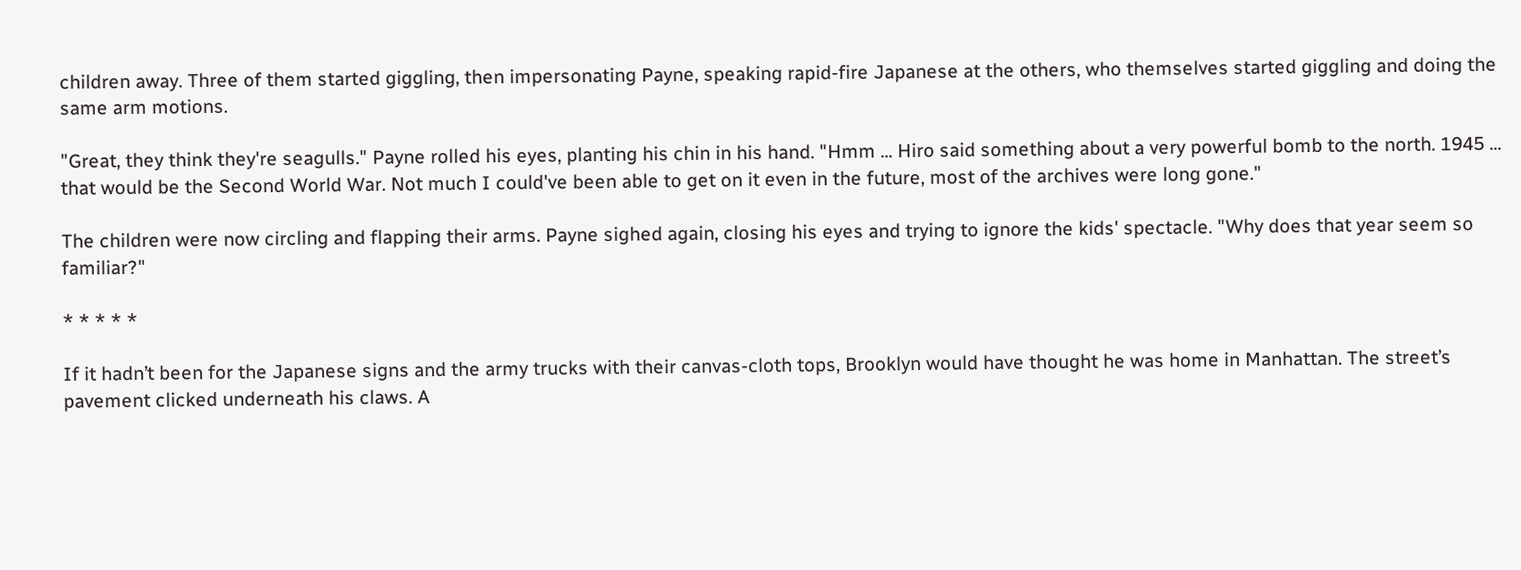children away. Three of them started giggling, then impersonating Payne, speaking rapid-fire Japanese at the others, who themselves started giggling and doing the same arm motions.

"Great, they think they're seagulls." Payne rolled his eyes, planting his chin in his hand. "Hmm ... Hiro said something about a very powerful bomb to the north. 1945 ... that would be the Second World War. Not much I could've been able to get on it even in the future, most of the archives were long gone."

The children were now circling and flapping their arms. Payne sighed again, closing his eyes and trying to ignore the kids' spectacle. "Why does that year seem so familiar?"

* * * * *

If it hadn’t been for the Japanese signs and the army trucks with their canvas-cloth tops, Brooklyn would have thought he was home in Manhattan. The street’s pavement clicked underneath his claws. A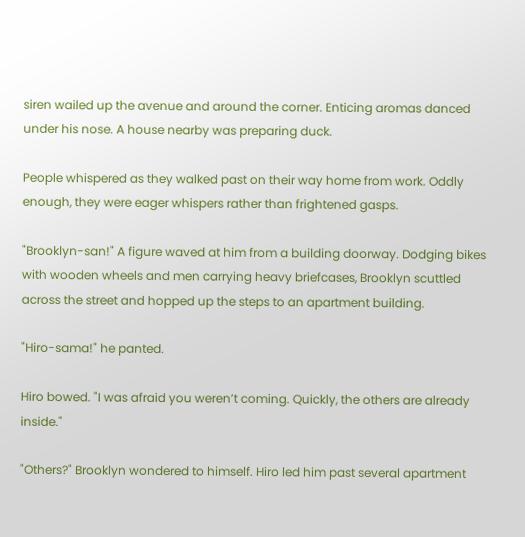siren wailed up the avenue and around the corner. Enticing aromas danced under his nose. A house nearby was preparing duck.

People whispered as they walked past on their way home from work. Oddly enough, they were eager whispers rather than frightened gasps.

"Brooklyn-san!" A figure waved at him from a building doorway. Dodging bikes with wooden wheels and men carrying heavy briefcases, Brooklyn scuttled across the street and hopped up the steps to an apartment building.

"Hiro-sama!" he panted.

Hiro bowed. "I was afraid you weren’t coming. Quickly, the others are already inside."

"Others?" Brooklyn wondered to himself. Hiro led him past several apartment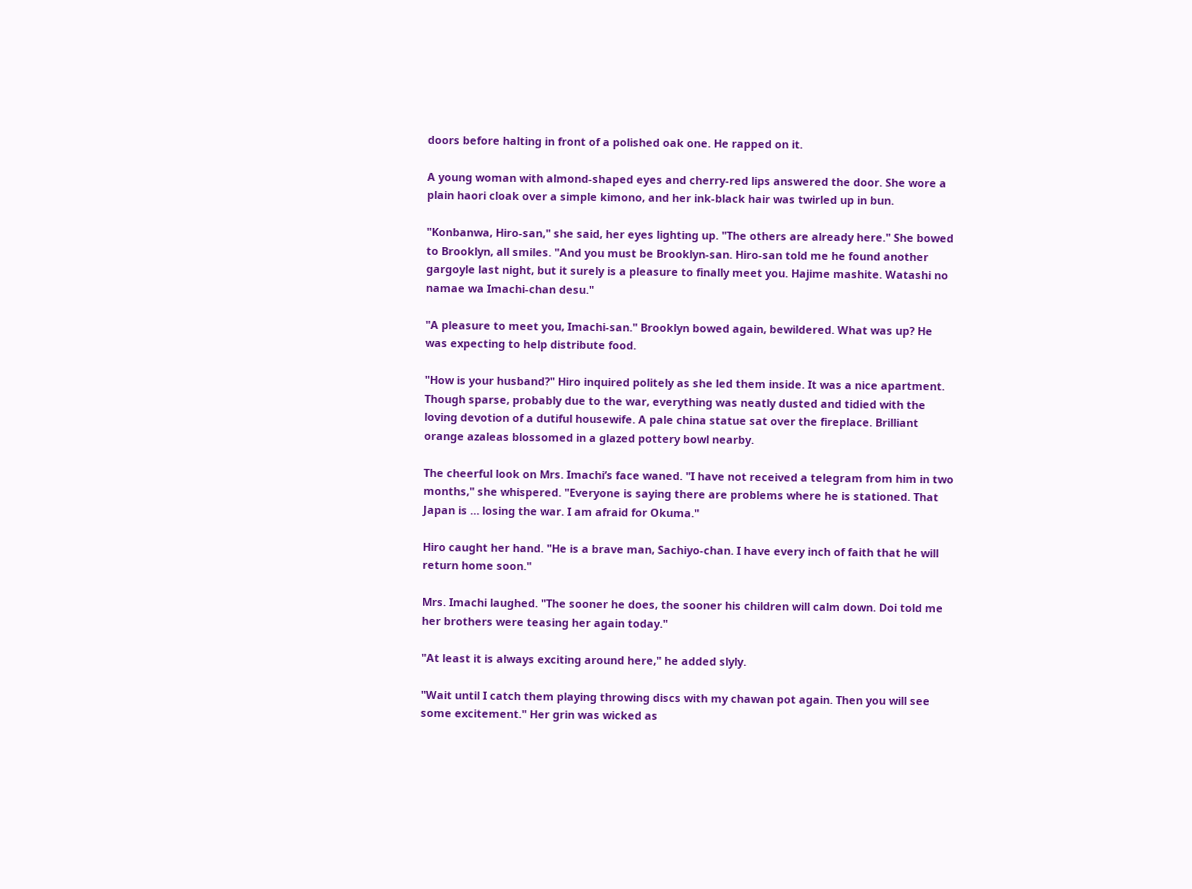doors before halting in front of a polished oak one. He rapped on it.

A young woman with almond-shaped eyes and cherry-red lips answered the door. She wore a plain haori cloak over a simple kimono, and her ink-black hair was twirled up in bun.

"Konbanwa, Hiro-san," she said, her eyes lighting up. "The others are already here." She bowed to Brooklyn, all smiles. "And you must be Brooklyn-san. Hiro-san told me he found another gargoyle last night, but it surely is a pleasure to finally meet you. Hajime mashite. Watashi no namae wa Imachi-chan desu."

"A pleasure to meet you, Imachi-san." Brooklyn bowed again, bewildered. What was up? He was expecting to help distribute food.

"How is your husband?" Hiro inquired politely as she led them inside. It was a nice apartment. Though sparse, probably due to the war, everything was neatly dusted and tidied with the loving devotion of a dutiful housewife. A pale china statue sat over the fireplace. Brilliant orange azaleas blossomed in a glazed pottery bowl nearby.

The cheerful look on Mrs. Imachi’s face waned. "I have not received a telegram from him in two months," she whispered. "Everyone is saying there are problems where he is stationed. That Japan is … losing the war. I am afraid for Okuma."

Hiro caught her hand. "He is a brave man, Sachiyo-chan. I have every inch of faith that he will return home soon."

Mrs. Imachi laughed. "The sooner he does, the sooner his children will calm down. Doi told me her brothers were teasing her again today."

"At least it is always exciting around here," he added slyly.

"Wait until I catch them playing throwing discs with my chawan pot again. Then you will see some excitement." Her grin was wicked as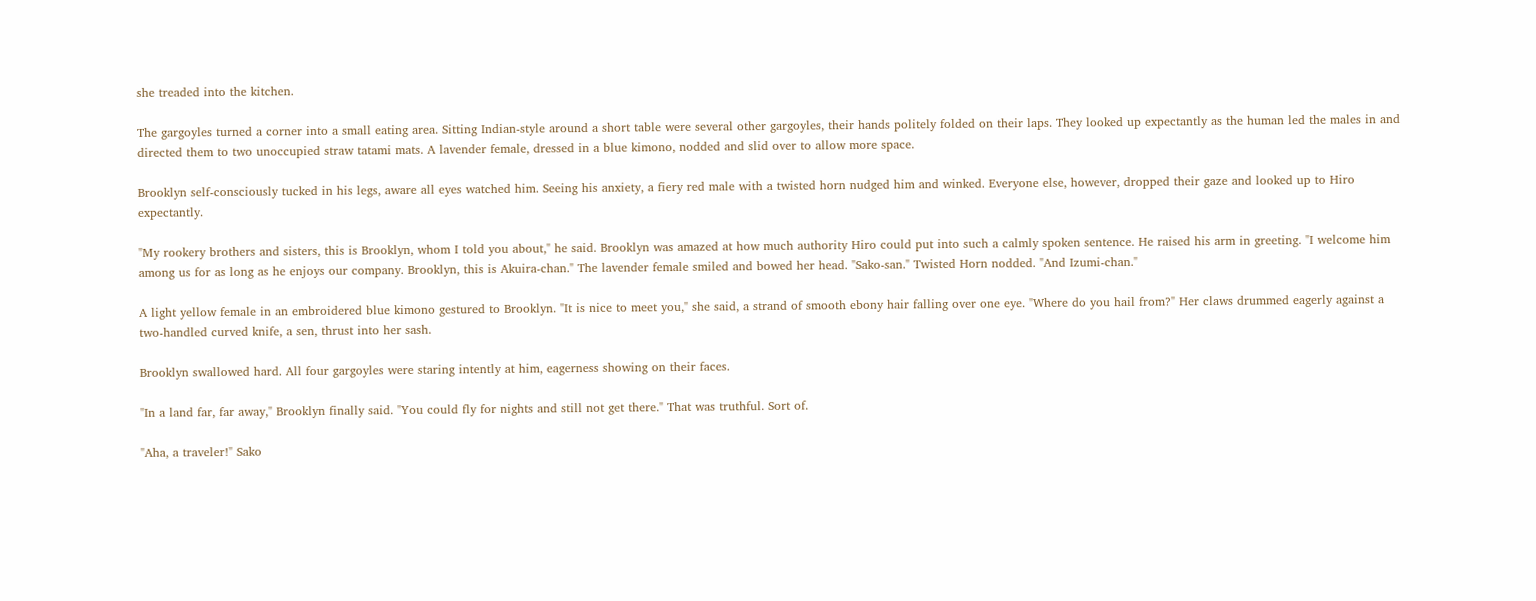she treaded into the kitchen.

The gargoyles turned a corner into a small eating area. Sitting Indian-style around a short table were several other gargoyles, their hands politely folded on their laps. They looked up expectantly as the human led the males in and directed them to two unoccupied straw tatami mats. A lavender female, dressed in a blue kimono, nodded and slid over to allow more space.

Brooklyn self-consciously tucked in his legs, aware all eyes watched him. Seeing his anxiety, a fiery red male with a twisted horn nudged him and winked. Everyone else, however, dropped their gaze and looked up to Hiro expectantly.

"My rookery brothers and sisters, this is Brooklyn, whom I told you about," he said. Brooklyn was amazed at how much authority Hiro could put into such a calmly spoken sentence. He raised his arm in greeting. "I welcome him among us for as long as he enjoys our company. Brooklyn, this is Akuira-chan." The lavender female smiled and bowed her head. "Sako-san." Twisted Horn nodded. "And Izumi-chan."

A light yellow female in an embroidered blue kimono gestured to Brooklyn. "It is nice to meet you," she said, a strand of smooth ebony hair falling over one eye. "Where do you hail from?" Her claws drummed eagerly against a two-handled curved knife, a sen, thrust into her sash.

Brooklyn swallowed hard. All four gargoyles were staring intently at him, eagerness showing on their faces.

"In a land far, far away," Brooklyn finally said. "You could fly for nights and still not get there." That was truthful. Sort of.

"Aha, a traveler!" Sako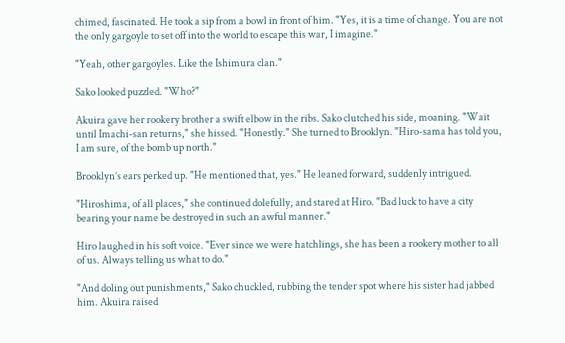chimed, fascinated. He took a sip from a bowl in front of him. "Yes, it is a time of change. You are not the only gargoyle to set off into the world to escape this war, I imagine."

"Yeah, other gargoyles. Like the Ishimura clan."

Sako looked puzzled. "Who?"

Akuira gave her rookery brother a swift elbow in the ribs. Sako clutched his side, moaning. "Wait until Imachi-san returns," she hissed. "Honestly." She turned to Brooklyn. "Hiro-sama has told you, I am sure, of the bomb up north."

Brooklyn’s ears perked up. "He mentioned that, yes." He leaned forward, suddenly intrigued.

"Hiroshima, of all places," she continued dolefully, and stared at Hiro. "Bad luck to have a city bearing your name be destroyed in such an awful manner."

Hiro laughed in his soft voice. "Ever since we were hatchlings, she has been a rookery mother to all of us. Always telling us what to do."

"And doling out punishments," Sako chuckled, rubbing the tender spot where his sister had jabbed him. Akuira raised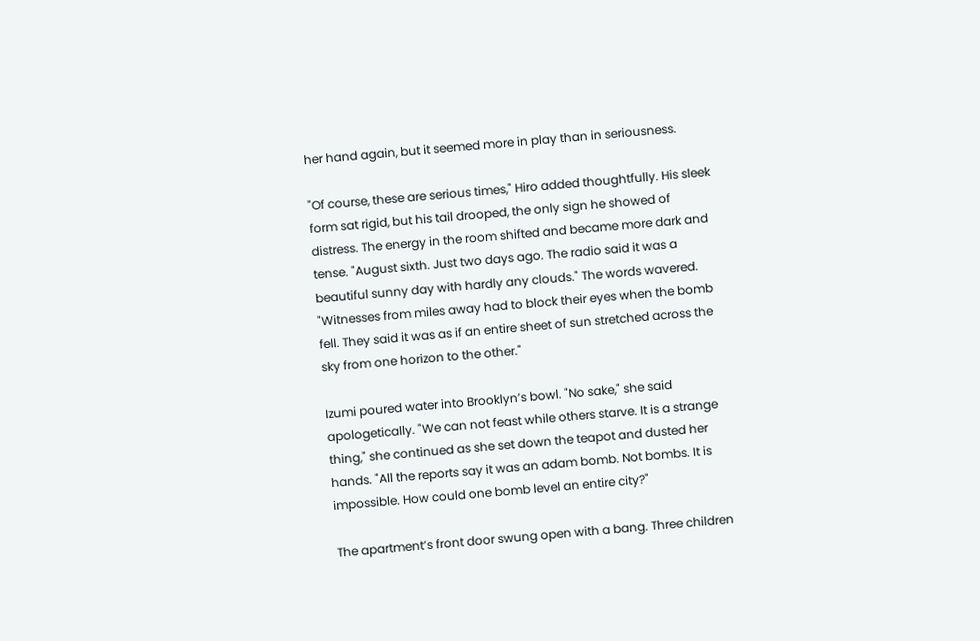her hand again, but it seemed more in play than in seriousness.

"Of course, these are serious times," Hiro added thoughtfully. His sleek form sat rigid, but his tail drooped, the only sign he showed of distress. The energy in the room shifted and became more dark and tense. "August sixth. Just two days ago. The radio said it was a beautiful sunny day with hardly any clouds." The words wavered. "Witnesses from miles away had to block their eyes when the bomb fell. They said it was as if an entire sheet of sun stretched across the sky from one horizon to the other."

Izumi poured water into Brooklyn’s bowl. "No sake," she said apologetically. "We can not feast while others starve. It is a strange thing," she continued as she set down the teapot and dusted her hands. "All the reports say it was an adam bomb. Not bombs. It is impossible. How could one bomb level an entire city?"

The apartment’s front door swung open with a bang. Three children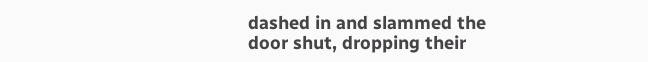dashed in and slammed the door shut, dropping their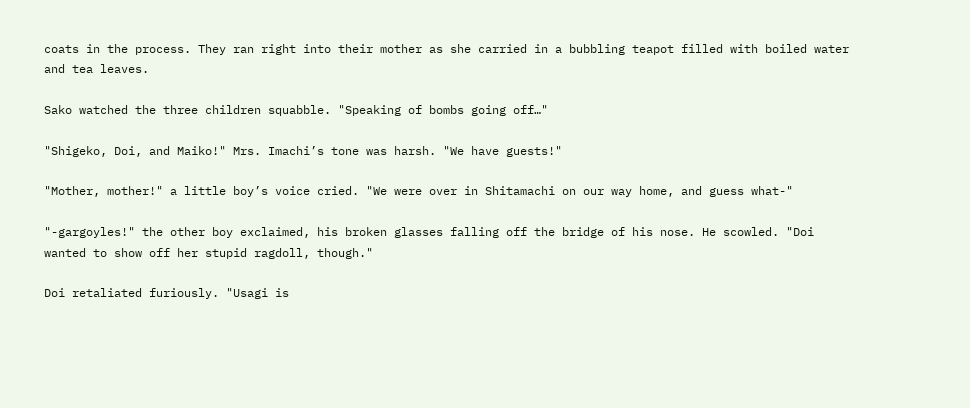coats in the process. They ran right into their mother as she carried in a bubbling teapot filled with boiled water and tea leaves.

Sako watched the three children squabble. "Speaking of bombs going off…"

"Shigeko, Doi, and Maiko!" Mrs. Imachi’s tone was harsh. "We have guests!"

"Mother, mother!" a little boy’s voice cried. "We were over in Shitamachi on our way home, and guess what-"

"-gargoyles!" the other boy exclaimed, his broken glasses falling off the bridge of his nose. He scowled. "Doi wanted to show off her stupid ragdoll, though."

Doi retaliated furiously. "Usagi is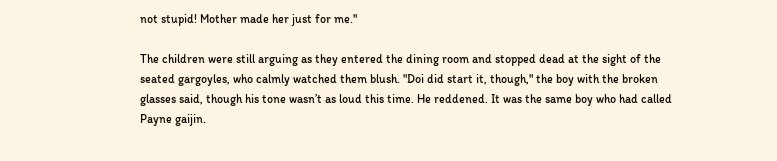not stupid! Mother made her just for me."

The children were still arguing as they entered the dining room and stopped dead at the sight of the seated gargoyles, who calmly watched them blush. "Doi did start it, though," the boy with the broken glasses said, though his tone wasn’t as loud this time. He reddened. It was the same boy who had called Payne gaijin.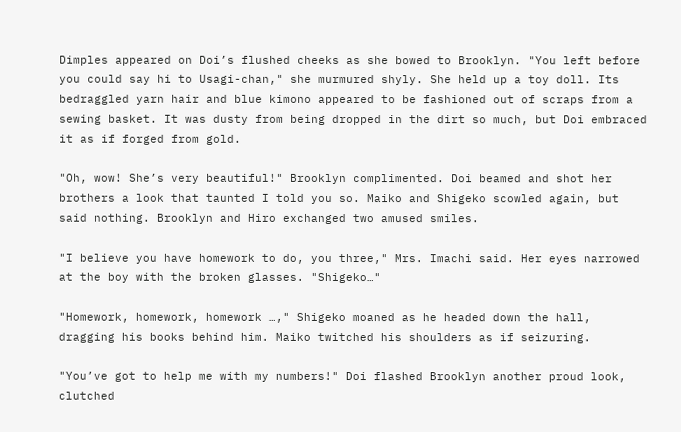Dimples appeared on Doi’s flushed cheeks as she bowed to Brooklyn. "You left before you could say hi to Usagi-chan," she murmured shyly. She held up a toy doll. Its bedraggled yarn hair and blue kimono appeared to be fashioned out of scraps from a sewing basket. It was dusty from being dropped in the dirt so much, but Doi embraced it as if forged from gold.

"Oh, wow! She’s very beautiful!" Brooklyn complimented. Doi beamed and shot her brothers a look that taunted I told you so. Maiko and Shigeko scowled again, but said nothing. Brooklyn and Hiro exchanged two amused smiles.

"I believe you have homework to do, you three," Mrs. Imachi said. Her eyes narrowed at the boy with the broken glasses. "Shigeko…"

"Homework, homework, homework …," Shigeko moaned as he headed down the hall, dragging his books behind him. Maiko twitched his shoulders as if seizuring.

"You’ve got to help me with my numbers!" Doi flashed Brooklyn another proud look, clutched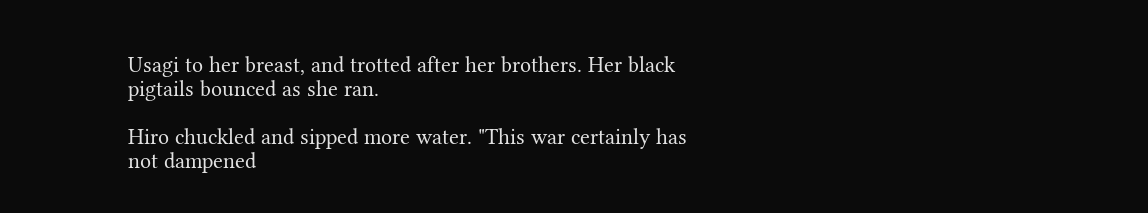Usagi to her breast, and trotted after her brothers. Her black pigtails bounced as she ran.

Hiro chuckled and sipped more water. "This war certainly has not dampened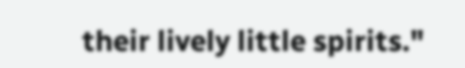their lively little spirits."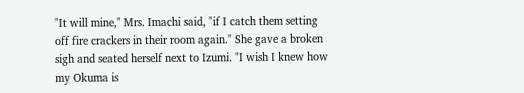"It will mine," Mrs. Imachi said, "if I catch them setting off fire crackers in their room again." She gave a broken sigh and seated herself next to Izumi. "I wish I knew how my Okuma is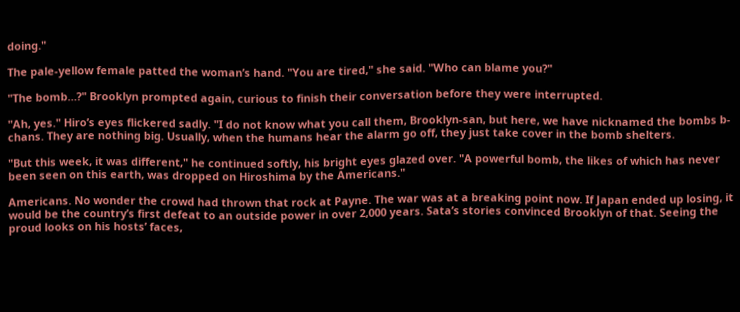doing."

The pale-yellow female patted the woman’s hand. "You are tired," she said. "Who can blame you?"

"The bomb…?" Brooklyn prompted again, curious to finish their conversation before they were interrupted.

"Ah, yes." Hiro’s eyes flickered sadly. "I do not know what you call them, Brooklyn-san, but here, we have nicknamed the bombs b-chans. They are nothing big. Usually, when the humans hear the alarm go off, they just take cover in the bomb shelters.

"But this week, it was different," he continued softly, his bright eyes glazed over. "A powerful bomb, the likes of which has never been seen on this earth, was dropped on Hiroshima by the Americans."

Americans. No wonder the crowd had thrown that rock at Payne. The war was at a breaking point now. If Japan ended up losing, it would be the country’s first defeat to an outside power in over 2,000 years. Sata’s stories convinced Brooklyn of that. Seeing the proud looks on his hosts’ faces,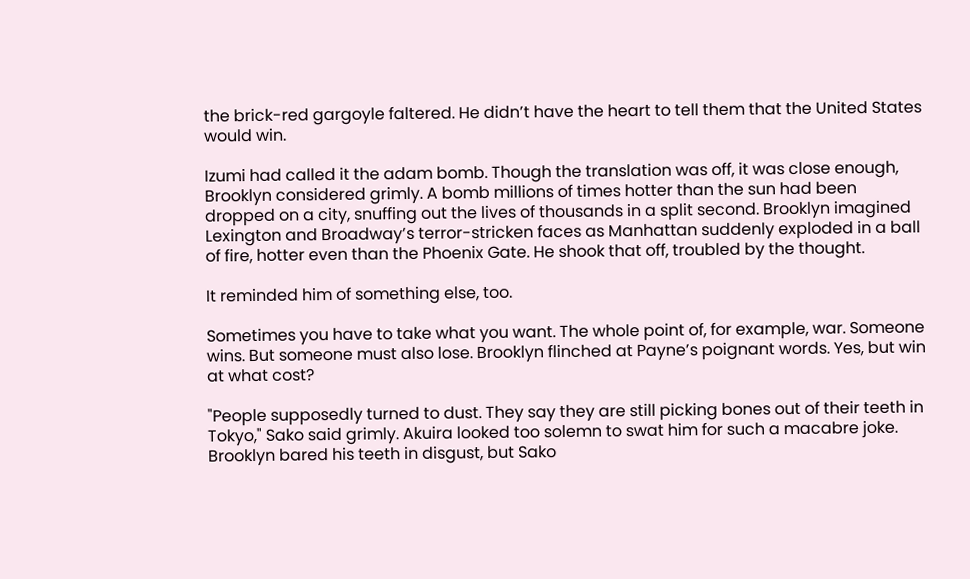the brick-red gargoyle faltered. He didn’t have the heart to tell them that the United States would win.

Izumi had called it the adam bomb. Though the translation was off, it was close enough, Brooklyn considered grimly. A bomb millions of times hotter than the sun had been dropped on a city, snuffing out the lives of thousands in a split second. Brooklyn imagined Lexington and Broadway’s terror-stricken faces as Manhattan suddenly exploded in a ball of fire, hotter even than the Phoenix Gate. He shook that off, troubled by the thought.

It reminded him of something else, too.

Sometimes you have to take what you want. The whole point of, for example, war. Someone wins. But someone must also lose. Brooklyn flinched at Payne’s poignant words. Yes, but win at what cost?

"People supposedly turned to dust. They say they are still picking bones out of their teeth in Tokyo," Sako said grimly. Akuira looked too solemn to swat him for such a macabre joke. Brooklyn bared his teeth in disgust, but Sako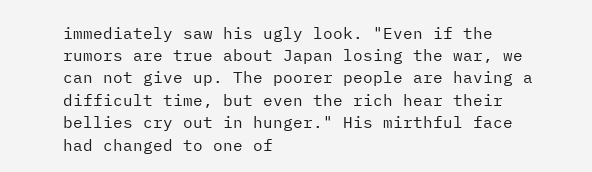immediately saw his ugly look. "Even if the rumors are true about Japan losing the war, we can not give up. The poorer people are having a difficult time, but even the rich hear their bellies cry out in hunger." His mirthful face had changed to one of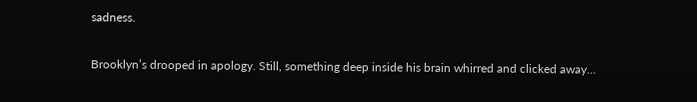sadness.

Brooklyn’s drooped in apology. Still, something deep inside his brain whirred and clicked away…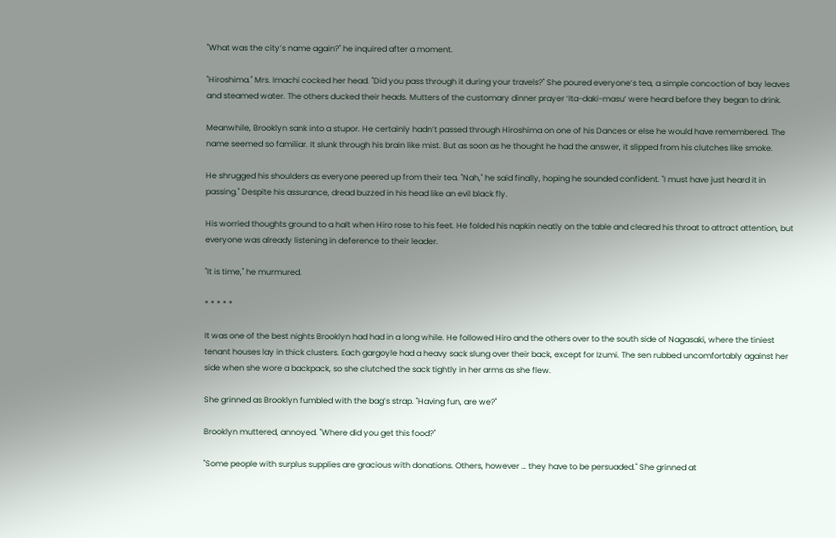"What was the city’s name again?" he inquired after a moment.

"Hiroshima." Mrs. Imachi cocked her head. "Did you pass through it during your travels?" She poured everyone’s tea, a simple concoction of bay leaves and steamed water. The others ducked their heads. Mutters of the customary dinner prayer ‘Ita-daki-masu’ were heard before they began to drink.

Meanwhile, Brooklyn sank into a stupor. He certainly hadn’t passed through Hiroshima on one of his Dances or else he would have remembered. The name seemed so familiar. It slunk through his brain like mist. But as soon as he thought he had the answer, it slipped from his clutches like smoke.

He shrugged his shoulders as everyone peered up from their tea. "Nah," he said finally, hoping he sounded confident. "I must have just heard it in passing." Despite his assurance, dread buzzed in his head like an evil black fly.

His worried thoughts ground to a halt when Hiro rose to his feet. He folded his napkin neatly on the table and cleared his throat to attract attention, but everyone was already listening in deference to their leader.

"It is time," he murmured.

* * * * *

It was one of the best nights Brooklyn had had in a long while. He followed Hiro and the others over to the south side of Nagasaki, where the tiniest tenant houses lay in thick clusters. Each gargoyle had a heavy sack slung over their back, except for Izumi. The sen rubbed uncomfortably against her side when she wore a backpack, so she clutched the sack tightly in her arms as she flew.

She grinned as Brooklyn fumbled with the bag’s strap. "Having fun, are we?"

Brooklyn muttered, annoyed. "Where did you get this food?"

"Some people with surplus supplies are gracious with donations. Others, however … they have to be persuaded." She grinned at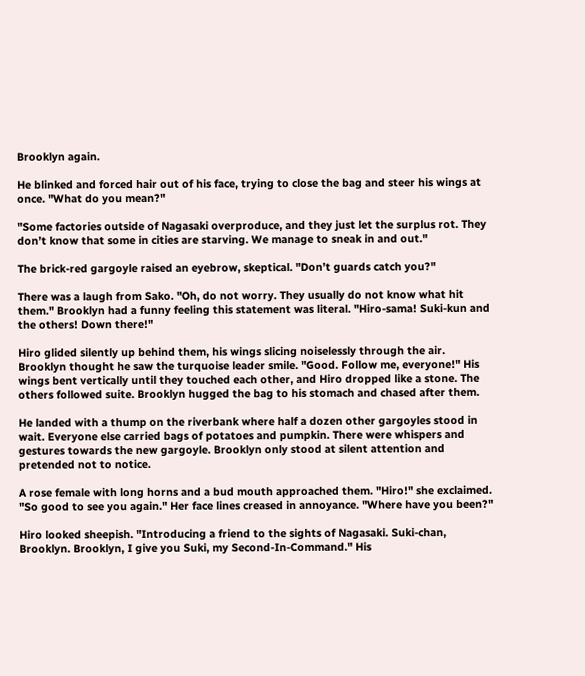Brooklyn again.

He blinked and forced hair out of his face, trying to close the bag and steer his wings at once. "What do you mean?"

"Some factories outside of Nagasaki overproduce, and they just let the surplus rot. They don’t know that some in cities are starving. We manage to sneak in and out."

The brick-red gargoyle raised an eyebrow, skeptical. "Don’t guards catch you?"

There was a laugh from Sako. "Oh, do not worry. They usually do not know what hit them." Brooklyn had a funny feeling this statement was literal. "Hiro-sama! Suki-kun and the others! Down there!"

Hiro glided silently up behind them, his wings slicing noiselessly through the air. Brooklyn thought he saw the turquoise leader smile. "Good. Follow me, everyone!" His wings bent vertically until they touched each other, and Hiro dropped like a stone. The others followed suite. Brooklyn hugged the bag to his stomach and chased after them.

He landed with a thump on the riverbank where half a dozen other gargoyles stood in wait. Everyone else carried bags of potatoes and pumpkin. There were whispers and gestures towards the new gargoyle. Brooklyn only stood at silent attention and pretended not to notice.

A rose female with long horns and a bud mouth approached them. "Hiro!" she exclaimed. "So good to see you again." Her face lines creased in annoyance. "Where have you been?"

Hiro looked sheepish. "Introducing a friend to the sights of Nagasaki. Suki-chan, Brooklyn. Brooklyn, I give you Suki, my Second-In-Command." His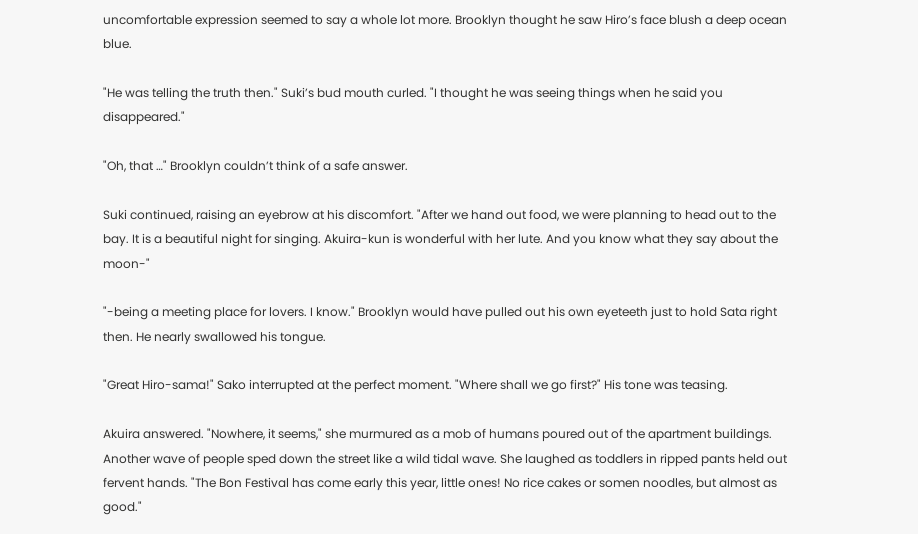uncomfortable expression seemed to say a whole lot more. Brooklyn thought he saw Hiro’s face blush a deep ocean blue.

"He was telling the truth then." Suki’s bud mouth curled. "I thought he was seeing things when he said you disappeared."

"Oh, that …" Brooklyn couldn’t think of a safe answer.

Suki continued, raising an eyebrow at his discomfort. "After we hand out food, we were planning to head out to the bay. It is a beautiful night for singing. Akuira-kun is wonderful with her lute. And you know what they say about the moon-"

"-being a meeting place for lovers. I know." Brooklyn would have pulled out his own eyeteeth just to hold Sata right then. He nearly swallowed his tongue.

"Great Hiro-sama!" Sako interrupted at the perfect moment. "Where shall we go first?" His tone was teasing.

Akuira answered. "Nowhere, it seems," she murmured as a mob of humans poured out of the apartment buildings. Another wave of people sped down the street like a wild tidal wave. She laughed as toddlers in ripped pants held out fervent hands. "The Bon Festival has come early this year, little ones! No rice cakes or somen noodles, but almost as good."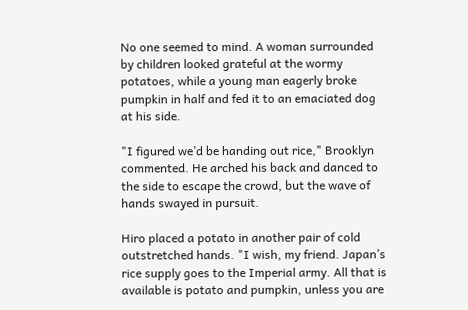No one seemed to mind. A woman surrounded by children looked grateful at the wormy potatoes, while a young man eagerly broke pumpkin in half and fed it to an emaciated dog at his side.

"I figured we’d be handing out rice," Brooklyn commented. He arched his back and danced to the side to escape the crowd, but the wave of hands swayed in pursuit.

Hiro placed a potato in another pair of cold outstretched hands. "I wish, my friend. Japan’s rice supply goes to the Imperial army. All that is available is potato and pumpkin, unless you are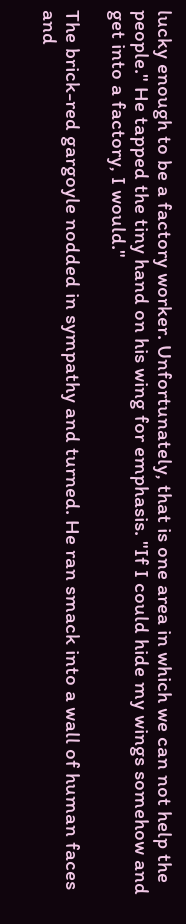lucky enough to be a factory worker. Unfortunately, that is one area in which we can not help the people." He tapped the tiny hand on his wing for emphasis. "If I could hide my wings somehow and get into a factory, I would."

The brick-red gargoyle nodded in sympathy and turned. He ran smack into a wall of human faces and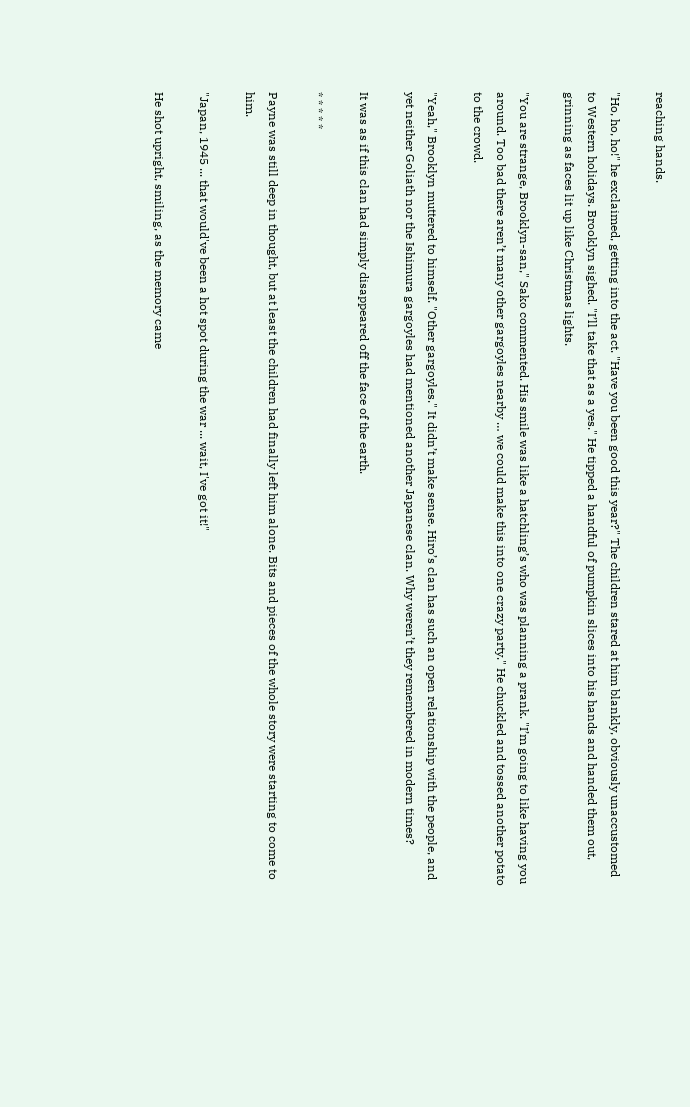reaching hands.

"Ho, ho, ho!" he exclaimed, getting into the act. "Have you been good this year?" The children stared at him blankly, obviously unaccustomed to Western holidays. Brooklyn sighed. "I’ll take that as a yes." He tipped a handful of pumpkin slices into his hands and handed them out, grinning as faces lit up like Christmas lights.

"You are strange, Brooklyn-san," Sako commented. His smile was like a hatchling’s who was planning a prank. "I’m going to like having you around. Too bad there aren’t many other gargoyles nearby … we could make this into one crazy party." He chuckled and tossed another potato to the crowd.

"Yeah," Brooklyn muttered to himself. "Other gargoyles." It didn’t make sense. Hiro’s clan has such an open relationship with the people, and yet neither Goliath nor the Ishimura gargoyles had mentioned another Japanese clan. Why weren’t they remembered in modern times?

It was as if this clan had simply disappeared off the face of the earth.

* * * * *

Payne was still deep in thought, but at least the children had finally left him alone. Bits and pieces of the whole story were starting to come to him.

"Japan, 1945 ... that would've been a hot spot during the war ... wait, I've got it!"

He shot upright, smiling, as the memory came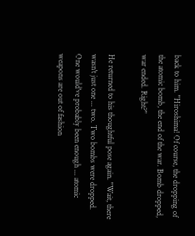back to him. "Hiroshima! Of course, the dropping of the atomic bomb, the end of the war. Bomb dropped, war ended. Right?"

He returned to his thoughtful pose again. "Wait, there wasn't just one ... two. Two bombs were dropped. One would've probably been enough ... atomic weapons are out of fashion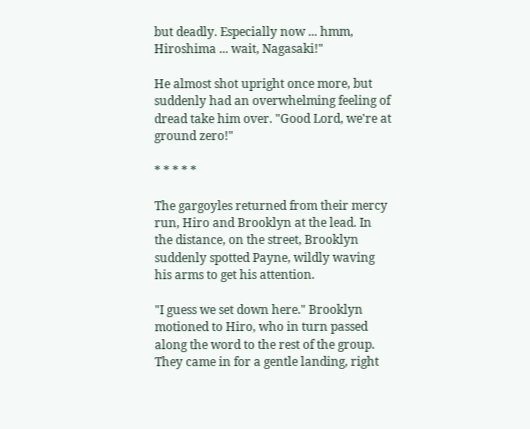but deadly. Especially now ... hmm, Hiroshima ... wait, Nagasaki!"

He almost shot upright once more, but suddenly had an overwhelming feeling of dread take him over. "Good Lord, we're at ground zero!"

* * * * *

The gargoyles returned from their mercy run, Hiro and Brooklyn at the lead. In the distance, on the street, Brooklyn suddenly spotted Payne, wildly waving his arms to get his attention.

"I guess we set down here." Brooklyn motioned to Hiro, who in turn passed along the word to the rest of the group. They came in for a gentle landing, right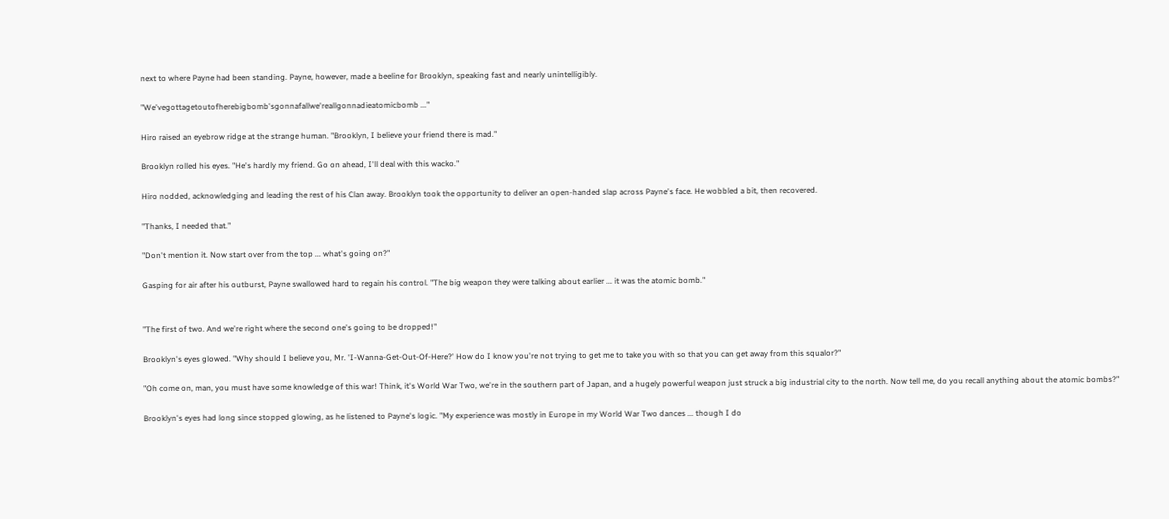next to where Payne had been standing. Payne, however, made a beeline for Brooklyn, speaking fast and nearly unintelligibly.

"We'vegottagetoutofherebigbomb'sgonnafallwe'reallgonnadieatomicbomb ..."

Hiro raised an eyebrow ridge at the strange human. "Brooklyn, I believe your friend there is mad."

Brooklyn rolled his eyes. "He's hardly my friend. Go on ahead, I'll deal with this wacko."

Hiro nodded, acknowledging and leading the rest of his Clan away. Brooklyn took the opportunity to deliver an open-handed slap across Payne's face. He wobbled a bit, then recovered.

"Thanks, I needed that."

"Don't mention it. Now start over from the top ... what's going on?"

Gasping for air after his outburst, Payne swallowed hard to regain his control. "The big weapon they were talking about earlier ... it was the atomic bomb."


"The first of two. And we're right where the second one's going to be dropped!"

Brooklyn's eyes glowed. "Why should I believe you, Mr. 'I-Wanna-Get-Out-Of-Here?' How do I know you're not trying to get me to take you with so that you can get away from this squalor?"

"Oh come on, man, you must have some knowledge of this war! Think, it's World War Two, we're in the southern part of Japan, and a hugely powerful weapon just struck a big industrial city to the north. Now tell me, do you recall anything about the atomic bombs?"

Brooklyn's eyes had long since stopped glowing, as he listened to Payne's logic. "My experience was mostly in Europe in my World War Two dances ... though I do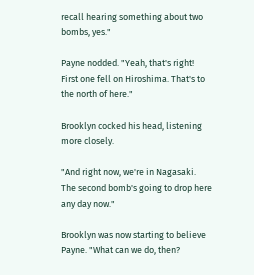recall hearing something about two bombs, yes."

Payne nodded. "Yeah, that's right! First one fell on Hiroshima. That's to the north of here."

Brooklyn cocked his head, listening more closely.

"And right now, we're in Nagasaki. The second bomb's going to drop here any day now."

Brooklyn was now starting to believe Payne. "What can we do, then?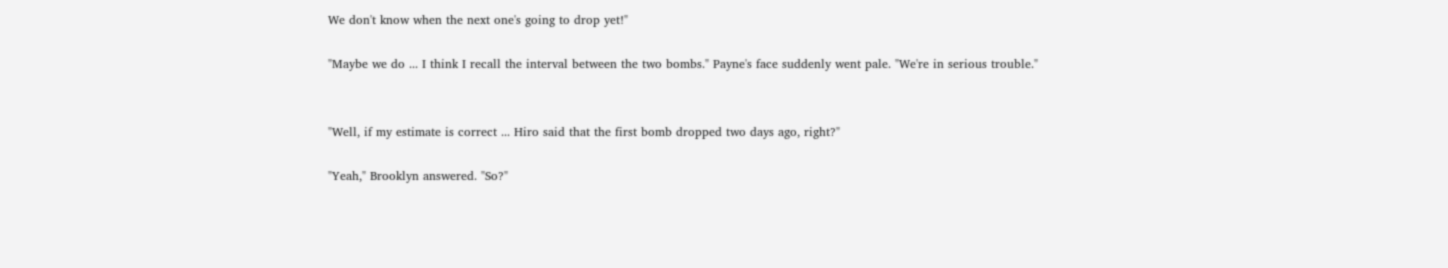We don't know when the next one's going to drop yet!"

"Maybe we do ... I think I recall the interval between the two bombs." Payne's face suddenly went pale. "We're in serious trouble."


"Well, if my estimate is correct ... Hiro said that the first bomb dropped two days ago, right?"

"Yeah," Brooklyn answered. "So?"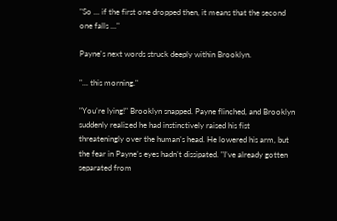"So ... if the first one dropped then, it means that the second one falls ..."

Payne's next words struck deeply within Brooklyn.

"... this morning."

"You’re lying!" Brooklyn snapped. Payne flinched, and Brooklyn suddenly realized he had instinctively raised his fist threateningly over the human’s head. He lowered his arm, but the fear in Payne’s eyes hadn’t dissipated. "I’ve already gotten separated from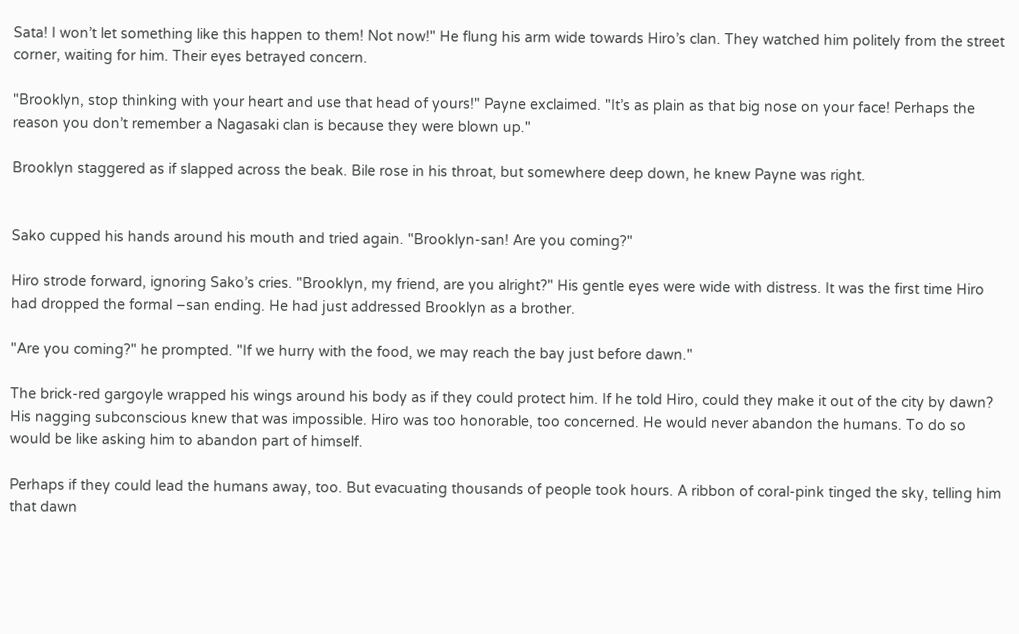Sata! I won’t let something like this happen to them! Not now!" He flung his arm wide towards Hiro’s clan. They watched him politely from the street corner, waiting for him. Their eyes betrayed concern.

"Brooklyn, stop thinking with your heart and use that head of yours!" Payne exclaimed. "It’s as plain as that big nose on your face! Perhaps the reason you don’t remember a Nagasaki clan is because they were blown up."

Brooklyn staggered as if slapped across the beak. Bile rose in his throat, but somewhere deep down, he knew Payne was right.


Sako cupped his hands around his mouth and tried again. "Brooklyn-san! Are you coming?"

Hiro strode forward, ignoring Sako’s cries. "Brooklyn, my friend, are you alright?" His gentle eyes were wide with distress. It was the first time Hiro had dropped the formal –san ending. He had just addressed Brooklyn as a brother.

"Are you coming?" he prompted. "If we hurry with the food, we may reach the bay just before dawn."

The brick-red gargoyle wrapped his wings around his body as if they could protect him. If he told Hiro, could they make it out of the city by dawn? His nagging subconscious knew that was impossible. Hiro was too honorable, too concerned. He would never abandon the humans. To do so would be like asking him to abandon part of himself.

Perhaps if they could lead the humans away, too. But evacuating thousands of people took hours. A ribbon of coral-pink tinged the sky, telling him that dawn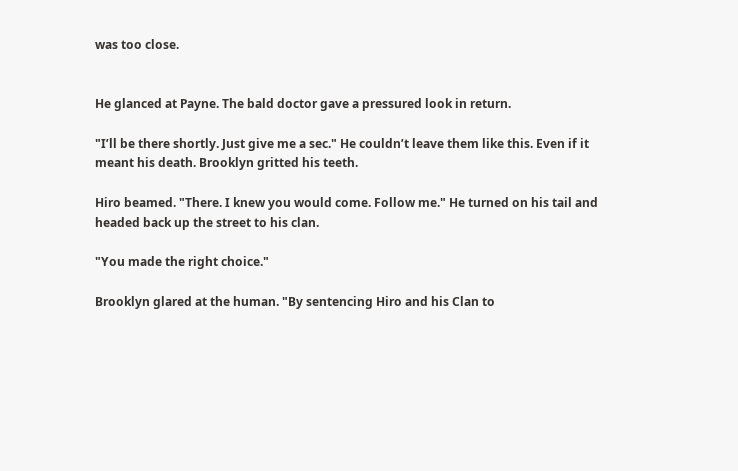was too close.


He glanced at Payne. The bald doctor gave a pressured look in return.

"I’ll be there shortly. Just give me a sec." He couldn’t leave them like this. Even if it meant his death. Brooklyn gritted his teeth.

Hiro beamed. "There. I knew you would come. Follow me." He turned on his tail and headed back up the street to his clan.

"You made the right choice."

Brooklyn glared at the human. "By sentencing Hiro and his Clan to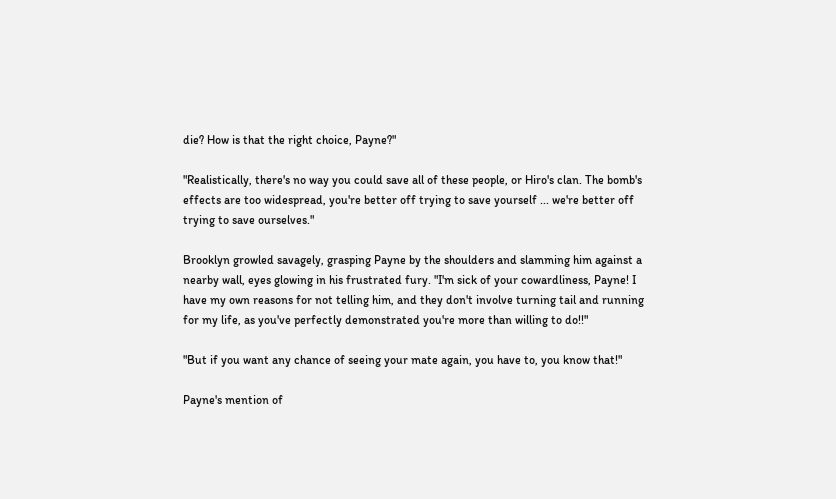die? How is that the right choice, Payne?"

"Realistically, there's no way you could save all of these people, or Hiro's clan. The bomb's effects are too widespread, you're better off trying to save yourself ... we're better off trying to save ourselves."

Brooklyn growled savagely, grasping Payne by the shoulders and slamming him against a nearby wall, eyes glowing in his frustrated fury. "I'm sick of your cowardliness, Payne! I have my own reasons for not telling him, and they don't involve turning tail and running for my life, as you've perfectly demonstrated you're more than willing to do!!"

"But if you want any chance of seeing your mate again, you have to, you know that!"

Payne's mention of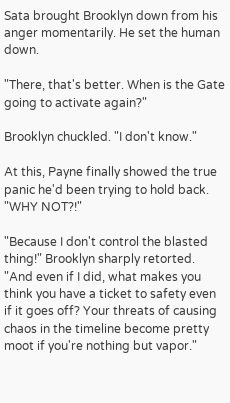Sata brought Brooklyn down from his anger momentarily. He set the human down.

"There, that's better. When is the Gate going to activate again?"

Brooklyn chuckled. "I don't know."

At this, Payne finally showed the true panic he'd been trying to hold back. "WHY NOT?!"

"Because I don't control the blasted thing!" Brooklyn sharply retorted. "And even if I did, what makes you think you have a ticket to safety even if it goes off? Your threats of causing chaos in the timeline become pretty moot if you're nothing but vapor."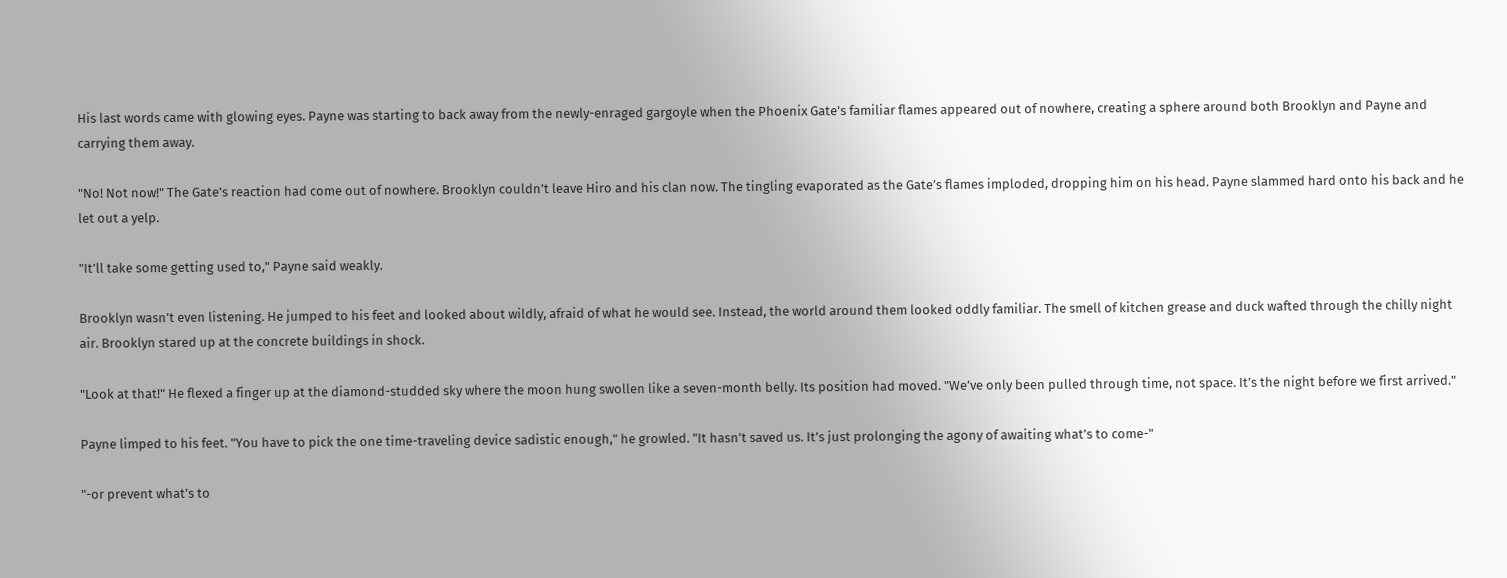His last words came with glowing eyes. Payne was starting to back away from the newly-enraged gargoyle when the Phoenix Gate's familiar flames appeared out of nowhere, creating a sphere around both Brooklyn and Payne and carrying them away.

"No! Not now!" The Gate’s reaction had come out of nowhere. Brooklyn couldn’t leave Hiro and his clan now. The tingling evaporated as the Gate’s flames imploded, dropping him on his head. Payne slammed hard onto his back and he let out a yelp.

"It’ll take some getting used to," Payne said weakly.

Brooklyn wasn’t even listening. He jumped to his feet and looked about wildly, afraid of what he would see. Instead, the world around them looked oddly familiar. The smell of kitchen grease and duck wafted through the chilly night air. Brooklyn stared up at the concrete buildings in shock.

"Look at that!" He flexed a finger up at the diamond-studded sky where the moon hung swollen like a seven-month belly. Its position had moved. "We’ve only been pulled through time, not space. It’s the night before we first arrived."

Payne limped to his feet. "You have to pick the one time-traveling device sadistic enough," he growled. "It hasn’t saved us. It’s just prolonging the agony of awaiting what’s to come-"

"-or prevent what’s to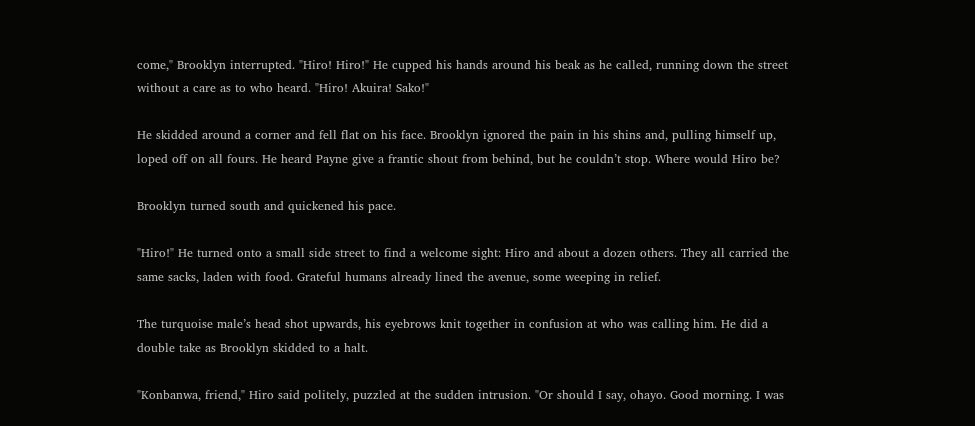come," Brooklyn interrupted. "Hiro! Hiro!" He cupped his hands around his beak as he called, running down the street without a care as to who heard. "Hiro! Akuira! Sako!"

He skidded around a corner and fell flat on his face. Brooklyn ignored the pain in his shins and, pulling himself up, loped off on all fours. He heard Payne give a frantic shout from behind, but he couldn’t stop. Where would Hiro be?

Brooklyn turned south and quickened his pace.

"Hiro!" He turned onto a small side street to find a welcome sight: Hiro and about a dozen others. They all carried the same sacks, laden with food. Grateful humans already lined the avenue, some weeping in relief.

The turquoise male’s head shot upwards, his eyebrows knit together in confusion at who was calling him. He did a double take as Brooklyn skidded to a halt.

"Konbanwa, friend," Hiro said politely, puzzled at the sudden intrusion. "Or should I say, ohayo. Good morning. I was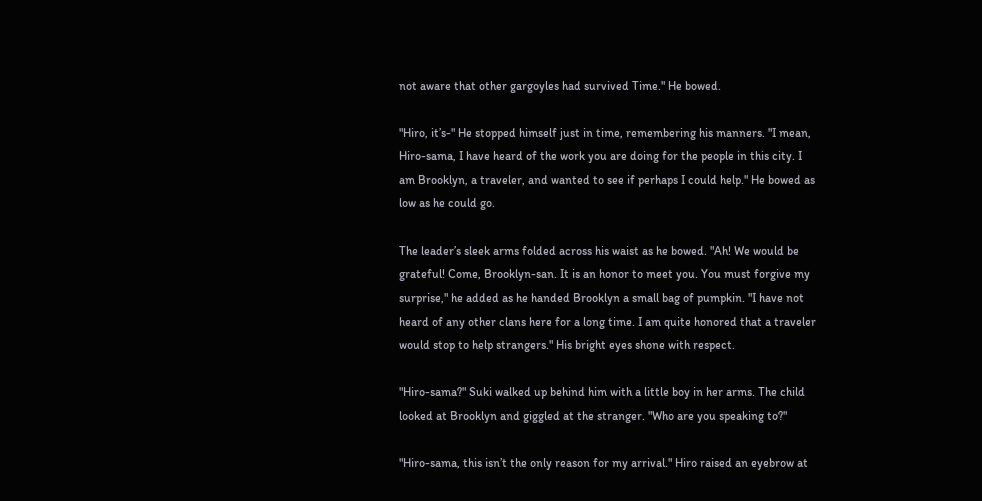not aware that other gargoyles had survived Time." He bowed.

"Hiro, it’s-" He stopped himself just in time, remembering his manners. "I mean, Hiro-sama, I have heard of the work you are doing for the people in this city. I am Brooklyn, a traveler, and wanted to see if perhaps I could help." He bowed as low as he could go.

The leader’s sleek arms folded across his waist as he bowed. "Ah! We would be grateful! Come, Brooklyn-san. It is an honor to meet you. You must forgive my surprise," he added as he handed Brooklyn a small bag of pumpkin. "I have not heard of any other clans here for a long time. I am quite honored that a traveler would stop to help strangers." His bright eyes shone with respect.

"Hiro-sama?" Suki walked up behind him with a little boy in her arms. The child looked at Brooklyn and giggled at the stranger. "Who are you speaking to?"

"Hiro-sama, this isn’t the only reason for my arrival." Hiro raised an eyebrow at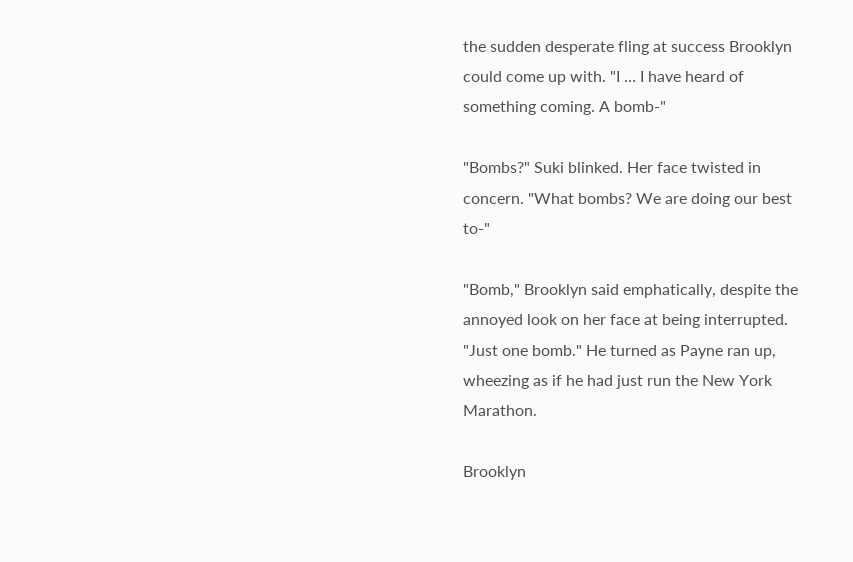the sudden desperate fling at success Brooklyn could come up with. "I … I have heard of something coming. A bomb-"

"Bombs?" Suki blinked. Her face twisted in concern. "What bombs? We are doing our best to-"

"Bomb," Brooklyn said emphatically, despite the annoyed look on her face at being interrupted. "Just one bomb." He turned as Payne ran up, wheezing as if he had just run the New York Marathon.

Brooklyn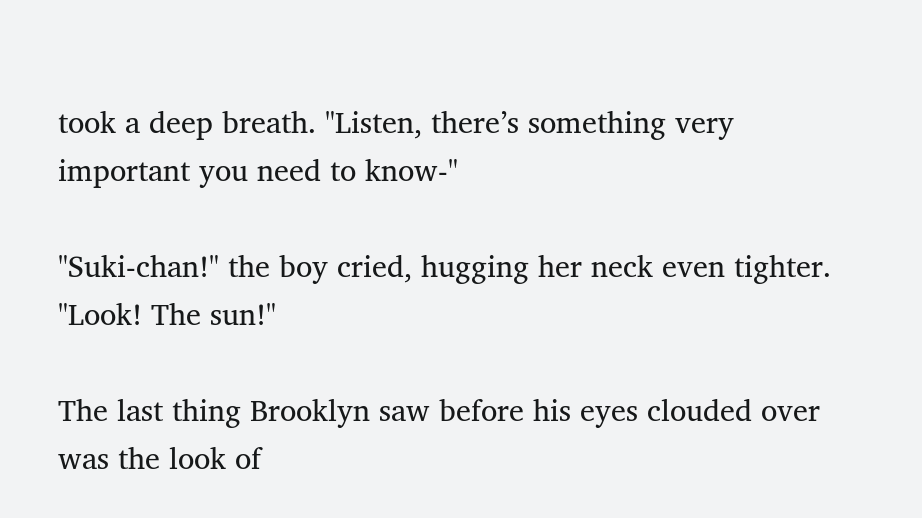took a deep breath. "Listen, there’s something very important you need to know-"

"Suki-chan!" the boy cried, hugging her neck even tighter. "Look! The sun!"

The last thing Brooklyn saw before his eyes clouded over was the look of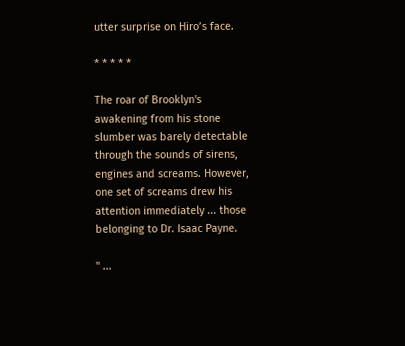utter surprise on Hiro’s face.

* * * * *

The roar of Brooklyn's awakening from his stone slumber was barely detectable through the sounds of sirens, engines and screams. However, one set of screams drew his attention immediately ... those belonging to Dr. Isaac Payne.

" ...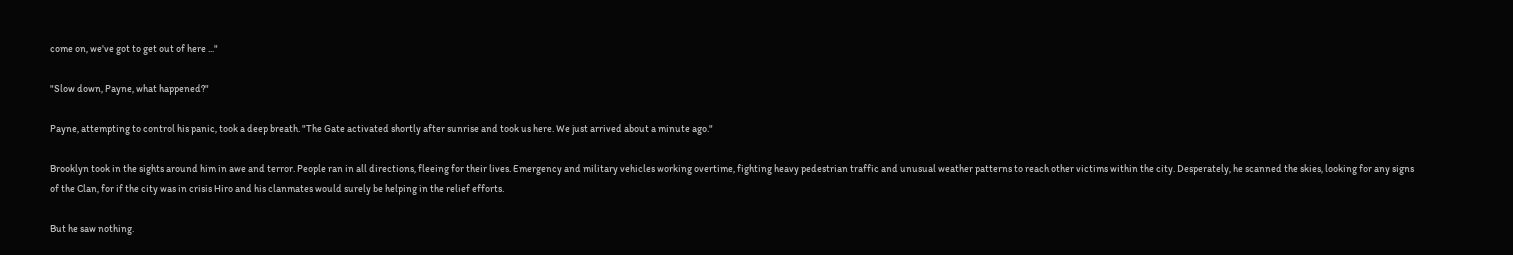come on, we've got to get out of here ..."

"Slow down, Payne, what happened?"

Payne, attempting to control his panic, took a deep breath. "The Gate activated shortly after sunrise and took us here. We just arrived about a minute ago."

Brooklyn took in the sights around him in awe and terror. People ran in all directions, fleeing for their lives. Emergency and military vehicles working overtime, fighting heavy pedestrian traffic and unusual weather patterns to reach other victims within the city. Desperately, he scanned the skies, looking for any signs of the Clan, for if the city was in crisis Hiro and his clanmates would surely be helping in the relief efforts.

But he saw nothing.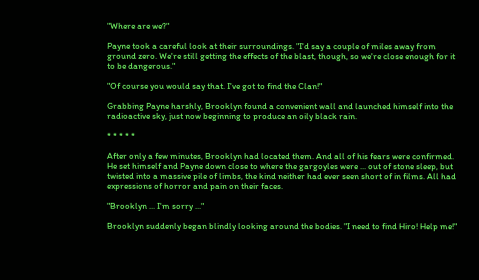"Where are we?"

Payne took a careful look at their surroundings. "I'd say a couple of miles away from ground zero. We're still getting the effects of the blast, though, so we're close enough for it to be dangerous."

"Of course you would say that. I've got to find the Clan!"

Grabbing Payne harshly, Brooklyn found a convenient wall and launched himself into the radioactive sky, just now beginning to produce an oily black rain.

* * * * *

After only a few minutes, Brooklyn had located them. And all of his fears were confirmed. He set himself and Payne down close to where the gargoyles were ... out of stone sleep, but twisted into a massive pile of limbs, the kind neither had ever seen short of in films. All had expressions of horror and pain on their faces.

"Brooklyn ... I'm sorry ..."

Brooklyn suddenly began blindly looking around the bodies. "I need to find Hiro! Help me!"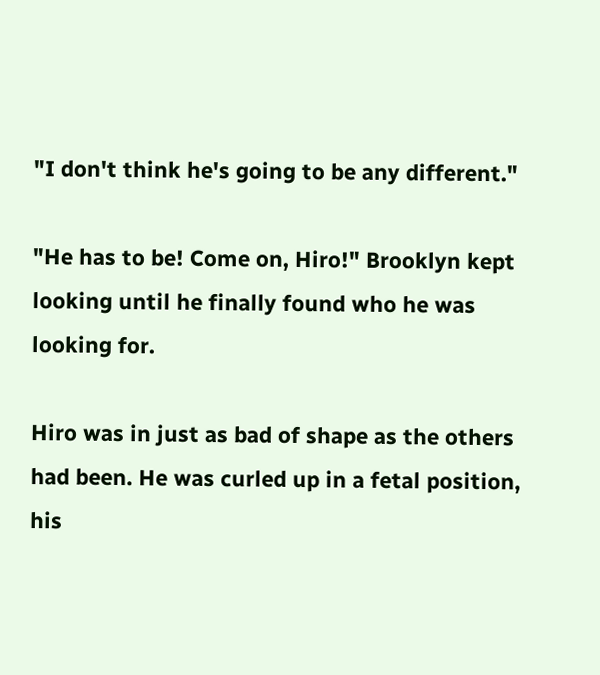"I don't think he's going to be any different."

"He has to be! Come on, Hiro!" Brooklyn kept looking until he finally found who he was looking for.

Hiro was in just as bad of shape as the others had been. He was curled up in a fetal position, his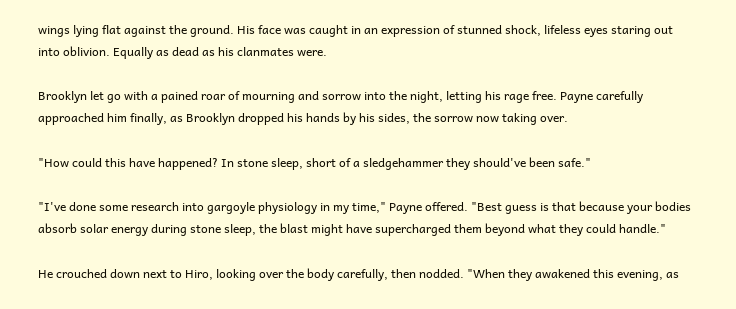wings lying flat against the ground. His face was caught in an expression of stunned shock, lifeless eyes staring out into oblivion. Equally as dead as his clanmates were.

Brooklyn let go with a pained roar of mourning and sorrow into the night, letting his rage free. Payne carefully approached him finally, as Brooklyn dropped his hands by his sides, the sorrow now taking over.

"How could this have happened? In stone sleep, short of a sledgehammer they should've been safe."

"I've done some research into gargoyle physiology in my time," Payne offered. "Best guess is that because your bodies absorb solar energy during stone sleep, the blast might have supercharged them beyond what they could handle."

He crouched down next to Hiro, looking over the body carefully, then nodded. "When they awakened this evening, as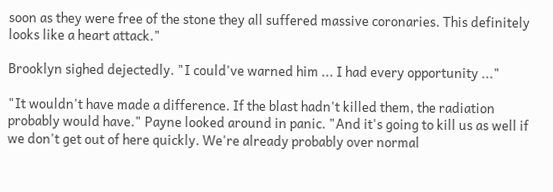soon as they were free of the stone they all suffered massive coronaries. This definitely looks like a heart attack."

Brooklyn sighed dejectedly. "I could've warned him ... I had every opportunity ..."

"It wouldn't have made a difference. If the blast hadn't killed them, the radiation probably would have." Payne looked around in panic. "And it's going to kill us as well if we don't get out of here quickly. We're already probably over normal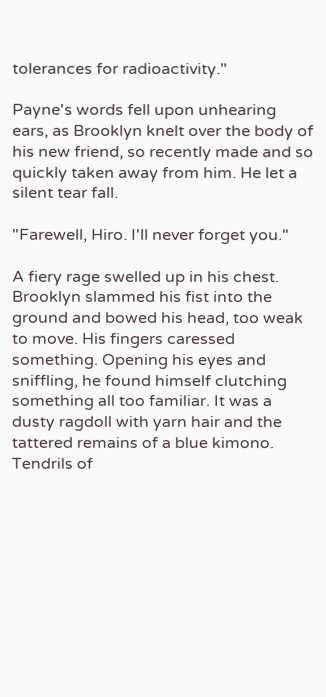tolerances for radioactivity."

Payne's words fell upon unhearing ears, as Brooklyn knelt over the body of his new friend, so recently made and so quickly taken away from him. He let a silent tear fall.

"Farewell, Hiro. I'll never forget you."

A fiery rage swelled up in his chest. Brooklyn slammed his fist into the ground and bowed his head, too weak to move. His fingers caressed something. Opening his eyes and sniffling, he found himself clutching something all too familiar. It was a dusty ragdoll with yarn hair and the tattered remains of a blue kimono. Tendrils of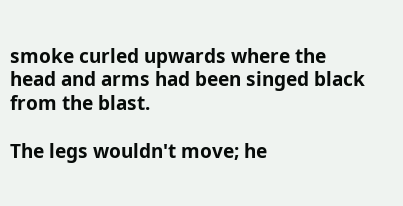smoke curled upwards where the head and arms had been singed black from the blast.

The legs wouldn't move; he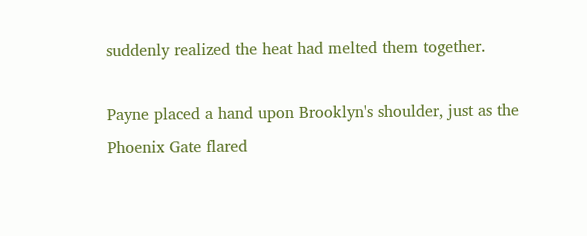suddenly realized the heat had melted them together.

Payne placed a hand upon Brooklyn's shoulder, just as the Phoenix Gate flared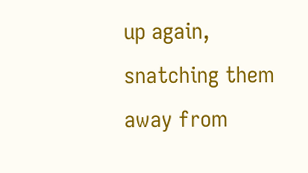up again, snatching them away from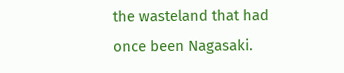the wasteland that had once been Nagasaki.